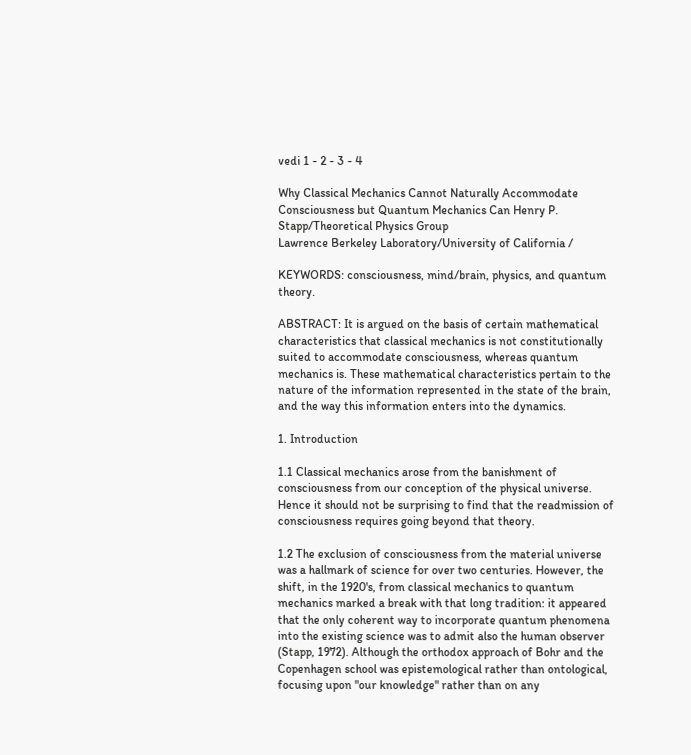vedi 1 - 2 - 3 - 4

Why Classical Mechanics Cannot Naturally Accommodate Consciousness but Quantum Mechanics Can Henry P. Stapp/Theoretical Physics Group
Lawrence Berkeley Laboratory/University of California /

KEYWORDS: consciousness, mind/brain, physics, and quantum theory.

ABSTRACT: It is argued on the basis of certain mathematical characteristics that classical mechanics is not constitutionally suited to accommodate consciousness, whereas quantum mechanics is. These mathematical characteristics pertain to the nature of the information represented in the state of the brain, and the way this information enters into the dynamics.

1. Introduction

1.1 Classical mechanics arose from the banishment of consciousness from our conception of the physical universe. Hence it should not be surprising to find that the readmission of consciousness requires going beyond that theory.

1.2 The exclusion of consciousness from the material universe was a hallmark of science for over two centuries. However, the shift, in the 1920's, from classical mechanics to quantum mechanics marked a break with that long tradition: it appeared that the only coherent way to incorporate quantum phenomena into the existing science was to admit also the human observer (Stapp, 1972). Although the orthodox approach of Bohr and the Copenhagen school was epistemological rather than ontological, focusing upon "our knowledge" rather than on any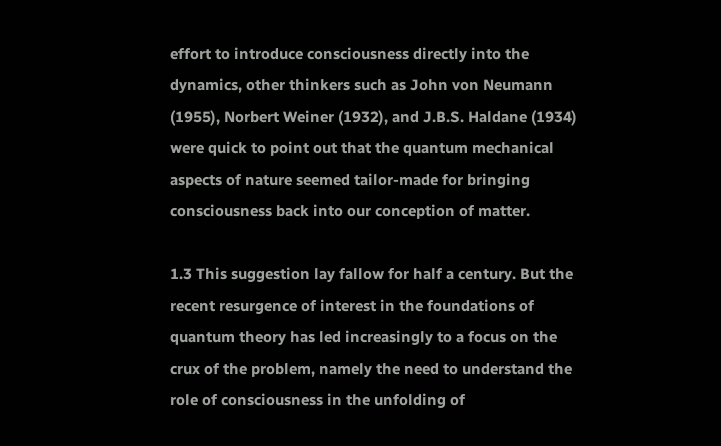effort to introduce consciousness directly into the dynamics, other thinkers such as John von Neumann (1955), Norbert Weiner (1932), and J.B.S. Haldane (1934) were quick to point out that the quantum mechanical aspects of nature seemed tailor-made for bringing consciousness back into our conception of matter.

1.3 This suggestion lay fallow for half a century. But the recent resurgence of interest in the foundations of quantum theory has led increasingly to a focus on the crux of the problem, namely the need to understand the role of consciousness in the unfolding of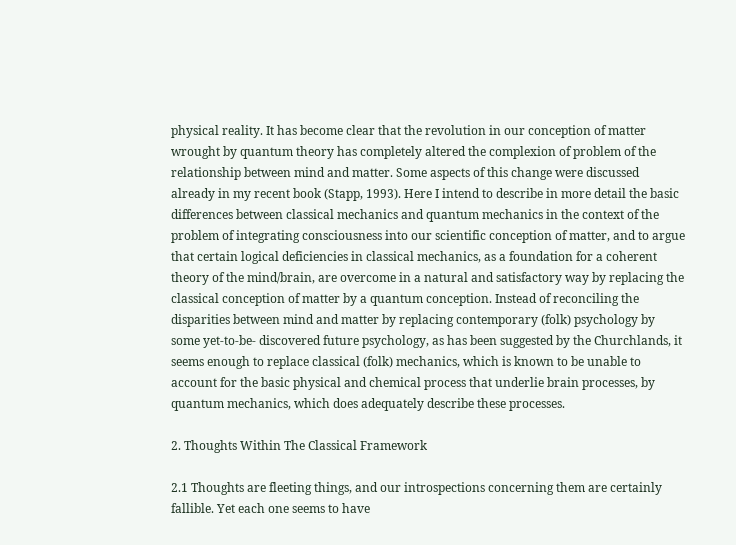physical reality. It has become clear that the revolution in our conception of matter wrought by quantum theory has completely altered the complexion of problem of the relationship between mind and matter. Some aspects of this change were discussed already in my recent book (Stapp, 1993). Here I intend to describe in more detail the basic differences between classical mechanics and quantum mechanics in the context of the problem of integrating consciousness into our scientific conception of matter, and to argue that certain logical deficiencies in classical mechanics, as a foundation for a coherent theory of the mind/brain, are overcome in a natural and satisfactory way by replacing the classical conception of matter by a quantum conception. Instead of reconciling the disparities between mind and matter by replacing contemporary (folk) psychology by some yet-to-be- discovered future psychology, as has been suggested by the Churchlands, it seems enough to replace classical (folk) mechanics, which is known to be unable to account for the basic physical and chemical process that underlie brain processes, by quantum mechanics, which does adequately describe these processes.

2. Thoughts Within The Classical Framework

2.1 Thoughts are fleeting things, and our introspections concerning them are certainly fallible. Yet each one seems to have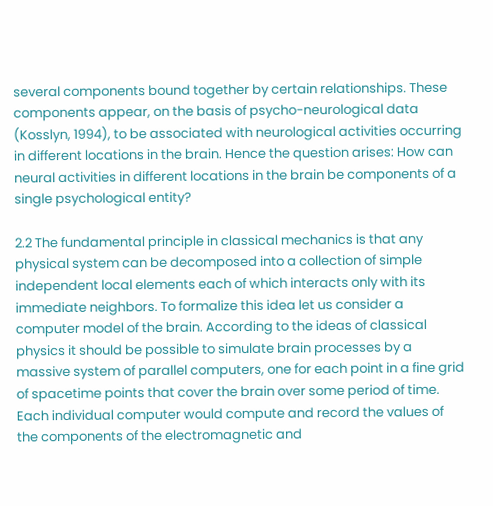several components bound together by certain relationships. These components appear, on the basis of psycho-neurological data (Kosslyn, 1994), to be associated with neurological activities occurring in different locations in the brain. Hence the question arises: How can neural activities in different locations in the brain be components of a single psychological entity?

2.2 The fundamental principle in classical mechanics is that any physical system can be decomposed into a collection of simple independent local elements each of which interacts only with its immediate neighbors. To formalize this idea let us consider a computer model of the brain. According to the ideas of classical physics it should be possible to simulate brain processes by a massive system of parallel computers, one for each point in a fine grid of spacetime points that cover the brain over some period of time. Each individual computer would compute and record the values of the components of the electromagnetic and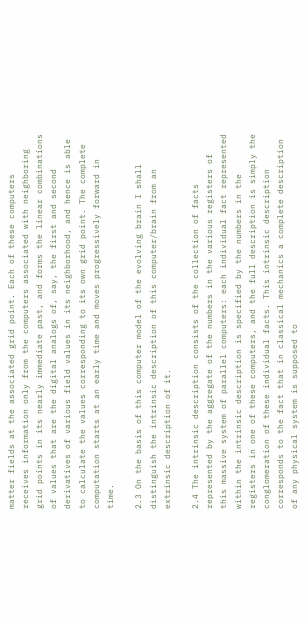matter fields at the associated grid point. Each of these computers receives information only from the computers associated with neighboring grid points in its nearly immediate past, and forms the linear combinations of values that are the digital analogs of, say, the first and second derivatives of various field values in its neighborhood, and hence is able to calculate the values corresponding to its own grid point. The complete computation starts at an early time and moves progressively forward in time.

2.3 On the basis of this computer model of the evolving brain I shall distinguish the intrinsic description of this computer/brain from an extrinsic description of it.

2.4 The intrinsic description consists of the collection of facts represented by the aggregate of the numbers in the various registers of this massive system of parallel computers: each individual fact represented within the intrinsic description is specified by the numbers in the registers in one of these computers, and the full description is simply the conglomeration of these individual facts. This intrinsic description corresponds to the fact that in classical mechanics a complete description of any physical system is supposed to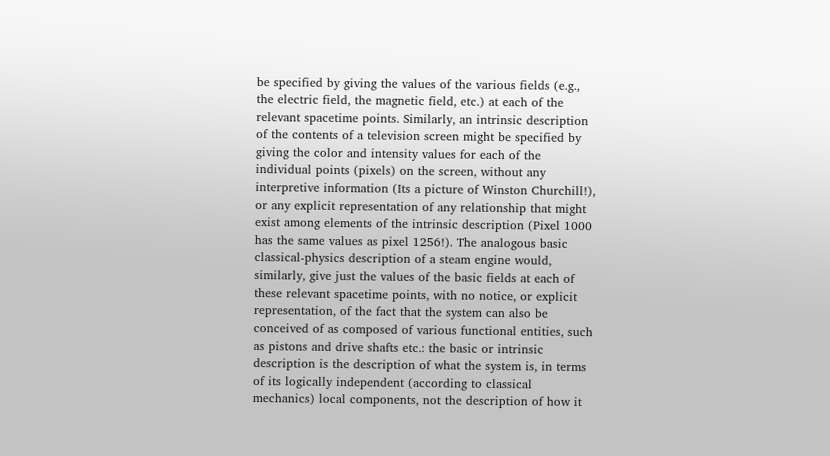be specified by giving the values of the various fields (e.g., the electric field, the magnetic field, etc.) at each of the relevant spacetime points. Similarly, an intrinsic description of the contents of a television screen might be specified by giving the color and intensity values for each of the individual points (pixels) on the screen, without any interpretive information (Its a picture of Winston Churchill!), or any explicit representation of any relationship that might exist among elements of the intrinsic description (Pixel 1000 has the same values as pixel 1256!). The analogous basic classical-physics description of a steam engine would, similarly, give just the values of the basic fields at each of these relevant spacetime points, with no notice, or explicit representation, of the fact that the system can also be conceived of as composed of various functional entities, such as pistons and drive shafts etc.: the basic or intrinsic description is the description of what the system is, in terms of its logically independent (according to classical mechanics) local components, not the description of how it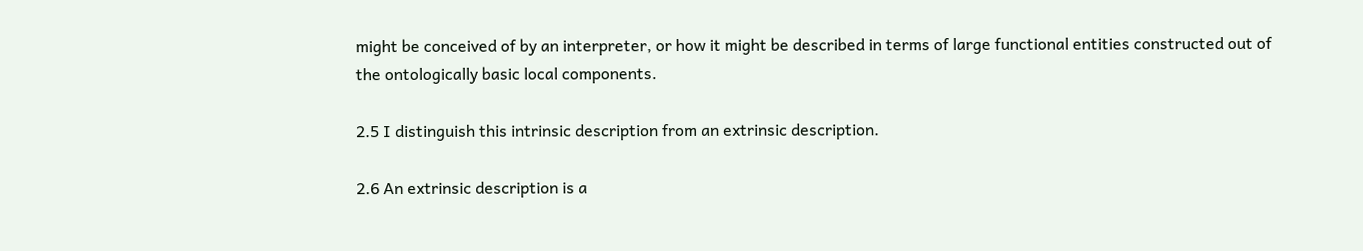might be conceived of by an interpreter, or how it might be described in terms of large functional entities constructed out of the ontologically basic local components.

2.5 I distinguish this intrinsic description from an extrinsic description.

2.6 An extrinsic description is a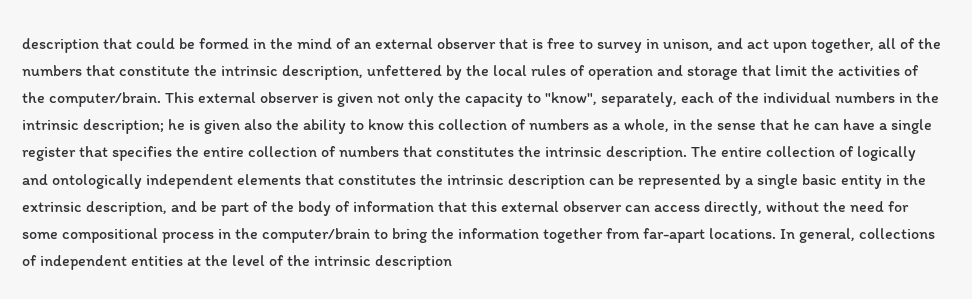description that could be formed in the mind of an external observer that is free to survey in unison, and act upon together, all of the numbers that constitute the intrinsic description, unfettered by the local rules of operation and storage that limit the activities of the computer/brain. This external observer is given not only the capacity to "know", separately, each of the individual numbers in the intrinsic description; he is given also the ability to know this collection of numbers as a whole, in the sense that he can have a single register that specifies the entire collection of numbers that constitutes the intrinsic description. The entire collection of logically and ontologically independent elements that constitutes the intrinsic description can be represented by a single basic entity in the extrinsic description, and be part of the body of information that this external observer can access directly, without the need for some compositional process in the computer/brain to bring the information together from far-apart locations. In general, collections of independent entities at the level of the intrinsic description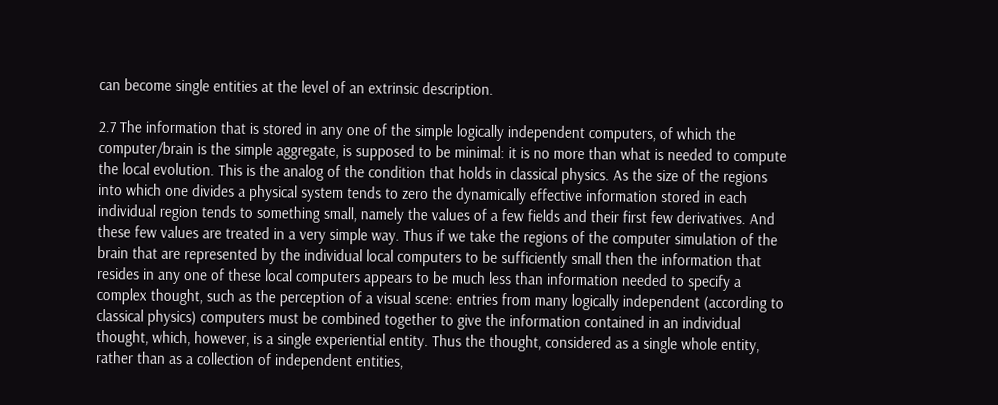can become single entities at the level of an extrinsic description.

2.7 The information that is stored in any one of the simple logically independent computers, of which the computer/brain is the simple aggregate, is supposed to be minimal: it is no more than what is needed to compute the local evolution. This is the analog of the condition that holds in classical physics. As the size of the regions into which one divides a physical system tends to zero the dynamically effective information stored in each individual region tends to something small, namely the values of a few fields and their first few derivatives. And these few values are treated in a very simple way. Thus if we take the regions of the computer simulation of the brain that are represented by the individual local computers to be sufficiently small then the information that resides in any one of these local computers appears to be much less than information needed to specify a complex thought, such as the perception of a visual scene: entries from many logically independent (according to classical physics) computers must be combined together to give the information contained in an individual thought, which, however, is a single experiential entity. Thus the thought, considered as a single whole entity, rather than as a collection of independent entities,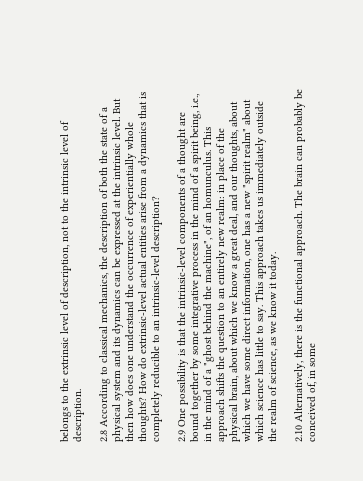belongs to the extrinsic level of description, not to the intrinsic level of description.

2.8 According to classical mechanics, the description of both the state of a physical system and its dynamics can be expressed at the intrinsic level. But then how does one understand the occurrence of experientially whole thoughts? How do extrinsic-level actual entities arise from a dynamics that is completely reducible to an intrinsic-level description?

2.9 One possibility is that the intrinsic-level components of a thought are bound together by some integrative process in the mind of a spirit being, i.e., in the mind of a "ghost behind the machine", of an homunculus. This approach shifts the question to an entirely new realm: in place of the physical brain, about which we know a great deal, and our thoughts, about which we have some direct information, one has a new "spirit realm" about which science has little to say. This approach takes us immediately outside the realm of science, as we know it today.

2.10 Alternatively, there is the functional approach. The brain can probably be conceived of, in some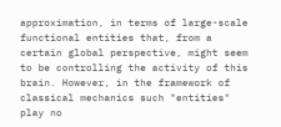approximation, in terms of large-scale functional entities that, from a certain global perspective, might seem to be controlling the activity of this brain. However, in the framework of classical mechanics such "entities" play no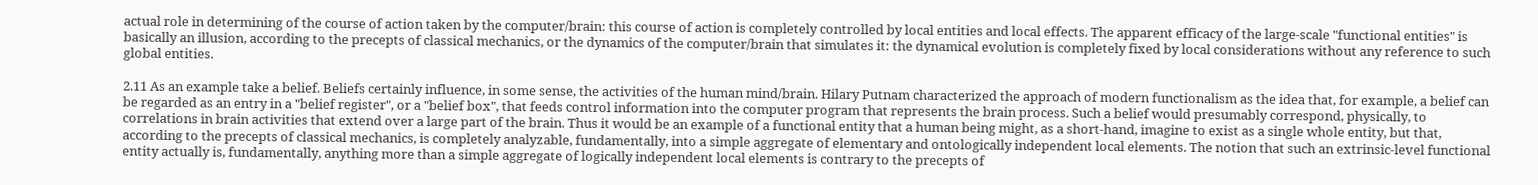actual role in determining of the course of action taken by the computer/brain: this course of action is completely controlled by local entities and local effects. The apparent efficacy of the large-scale "functional entities" is basically an illusion, according to the precepts of classical mechanics, or the dynamics of the computer/brain that simulates it: the dynamical evolution is completely fixed by local considerations without any reference to such global entities.

2.11 As an example take a belief. Beliefs certainly influence, in some sense, the activities of the human mind/brain. Hilary Putnam characterized the approach of modern functionalism as the idea that, for example, a belief can be regarded as an entry in a "belief register", or a "belief box", that feeds control information into the computer program that represents the brain process. Such a belief would presumably correspond, physically, to correlations in brain activities that extend over a large part of the brain. Thus it would be an example of a functional entity that a human being might, as a short-hand, imagine to exist as a single whole entity, but that, according to the precepts of classical mechanics, is completely analyzable, fundamentally, into a simple aggregate of elementary and ontologically independent local elements. The notion that such an extrinsic-level functional entity actually is, fundamentally, anything more than a simple aggregate of logically independent local elements is contrary to the precepts of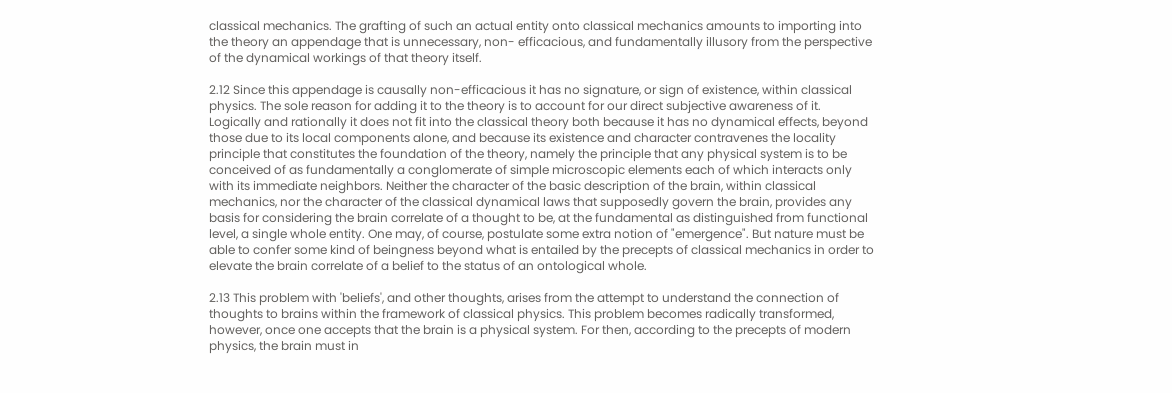classical mechanics. The grafting of such an actual entity onto classical mechanics amounts to importing into the theory an appendage that is unnecessary, non- efficacious, and fundamentally illusory from the perspective of the dynamical workings of that theory itself.

2.12 Since this appendage is causally non-efficacious it has no signature, or sign of existence, within classical physics. The sole reason for adding it to the theory is to account for our direct subjective awareness of it. Logically and rationally it does not fit into the classical theory both because it has no dynamical effects, beyond those due to its local components alone, and because its existence and character contravenes the locality principle that constitutes the foundation of the theory, namely the principle that any physical system is to be conceived of as fundamentally a conglomerate of simple microscopic elements each of which interacts only with its immediate neighbors. Neither the character of the basic description of the brain, within classical mechanics, nor the character of the classical dynamical laws that supposedly govern the brain, provides any basis for considering the brain correlate of a thought to be, at the fundamental as distinguished from functional level, a single whole entity. One may, of course, postulate some extra notion of "emergence". But nature must be able to confer some kind of beingness beyond what is entailed by the precepts of classical mechanics in order to elevate the brain correlate of a belief to the status of an ontological whole.

2.13 This problem with 'beliefs', and other thoughts, arises from the attempt to understand the connection of thoughts to brains within the framework of classical physics. This problem becomes radically transformed, however, once one accepts that the brain is a physical system. For then, according to the precepts of modern physics, the brain must in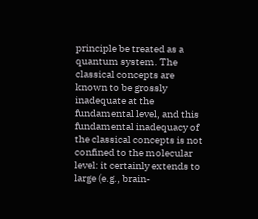principle be treated as a quantum system. The classical concepts are known to be grossly inadequate at the fundamental level, and this fundamental inadequacy of the classical concepts is not confined to the molecular level: it certainly extends to large (e.g., brain-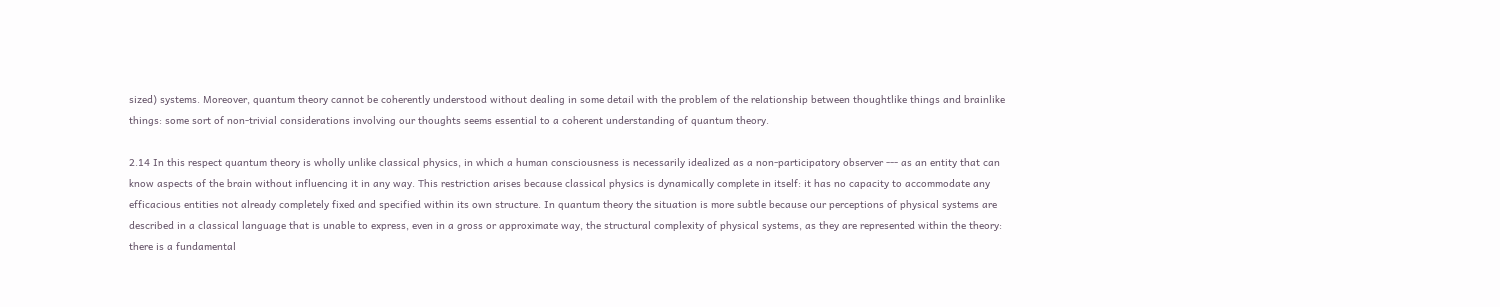sized) systems. Moreover, quantum theory cannot be coherently understood without dealing in some detail with the problem of the relationship between thoughtlike things and brainlike things: some sort of non-trivial considerations involving our thoughts seems essential to a coherent understanding of quantum theory.

2.14 In this respect quantum theory is wholly unlike classical physics, in which a human consciousness is necessarily idealized as a non-participatory observer --- as an entity that can know aspects of the brain without influencing it in any way. This restriction arises because classical physics is dynamically complete in itself: it has no capacity to accommodate any efficacious entities not already completely fixed and specified within its own structure. In quantum theory the situation is more subtle because our perceptions of physical systems are described in a classical language that is unable to express, even in a gross or approximate way, the structural complexity of physical systems, as they are represented within the theory: there is a fundamental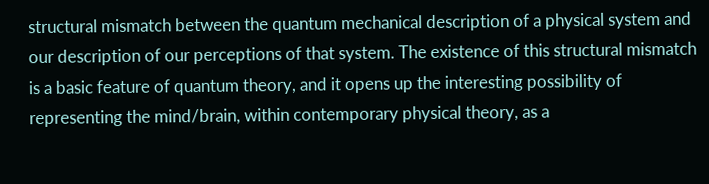structural mismatch between the quantum mechanical description of a physical system and our description of our perceptions of that system. The existence of this structural mismatch is a basic feature of quantum theory, and it opens up the interesting possibility of representing the mind/brain, within contemporary physical theory, as a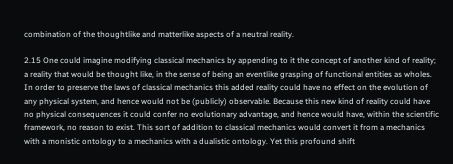combination of the thoughtlike and matterlike aspects of a neutral reality.

2.15 One could imagine modifying classical mechanics by appending to it the concept of another kind of reality; a reality that would be thought like, in the sense of being an eventlike grasping of functional entities as wholes. In order to preserve the laws of classical mechanics this added reality could have no effect on the evolution of any physical system, and hence would not be (publicly) observable. Because this new kind of reality could have no physical consequences it could confer no evolutionary advantage, and hence would have, within the scientific framework, no reason to exist. This sort of addition to classical mechanics would convert it from a mechanics with a monistic ontology to a mechanics with a dualistic ontology. Yet this profound shift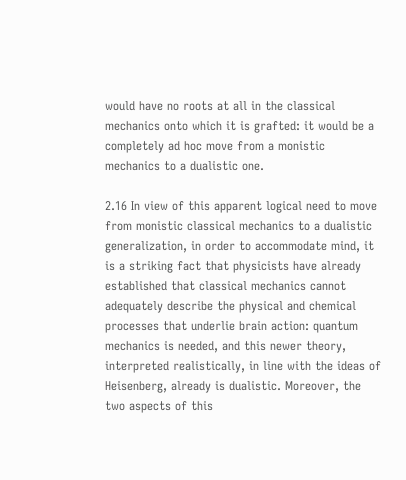would have no roots at all in the classical mechanics onto which it is grafted: it would be a completely ad hoc move from a monistic mechanics to a dualistic one.

2.16 In view of this apparent logical need to move from monistic classical mechanics to a dualistic generalization, in order to accommodate mind, it is a striking fact that physicists have already established that classical mechanics cannot adequately describe the physical and chemical processes that underlie brain action: quantum mechanics is needed, and this newer theory, interpreted realistically, in line with the ideas of Heisenberg, already is dualistic. Moreover, the two aspects of this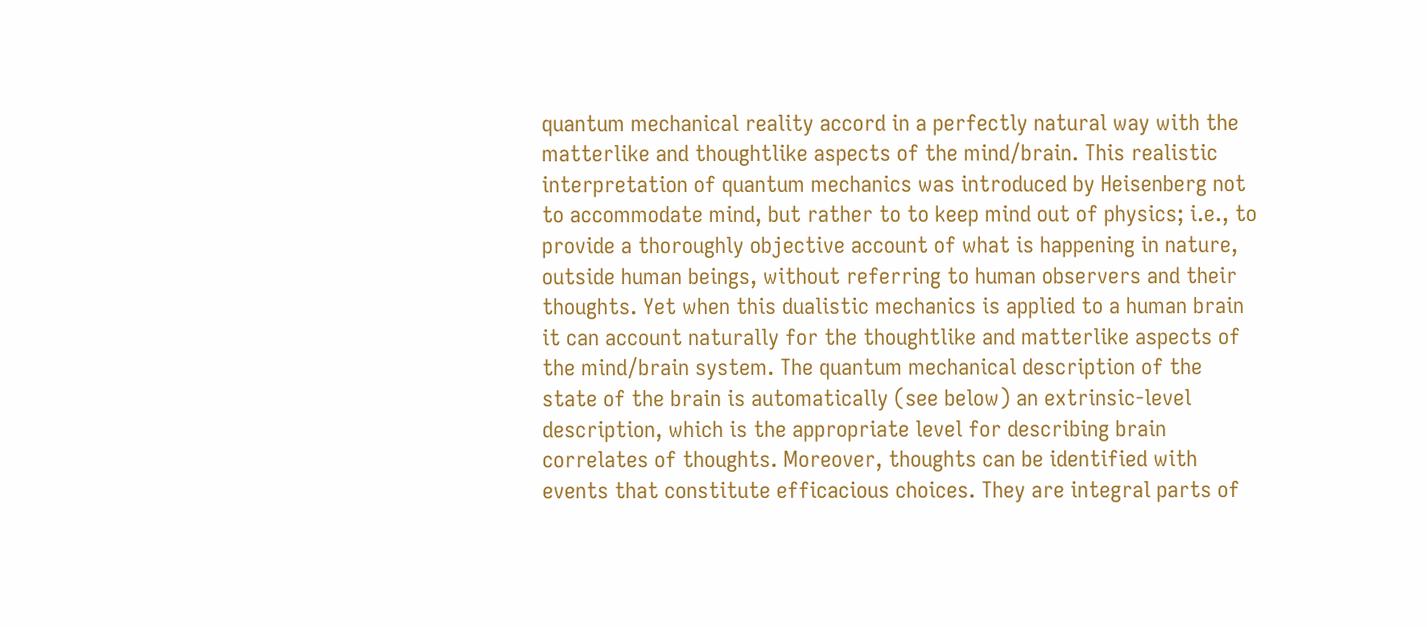quantum mechanical reality accord in a perfectly natural way with the matterlike and thoughtlike aspects of the mind/brain. This realistic interpretation of quantum mechanics was introduced by Heisenberg not to accommodate mind, but rather to to keep mind out of physics; i.e., to provide a thoroughly objective account of what is happening in nature, outside human beings, without referring to human observers and their thoughts. Yet when this dualistic mechanics is applied to a human brain it can account naturally for the thoughtlike and matterlike aspects of the mind/brain system. The quantum mechanical description of the state of the brain is automatically (see below) an extrinsic-level description, which is the appropriate level for describing brain correlates of thoughts. Moreover, thoughts can be identified with events that constitute efficacious choices. They are integral parts of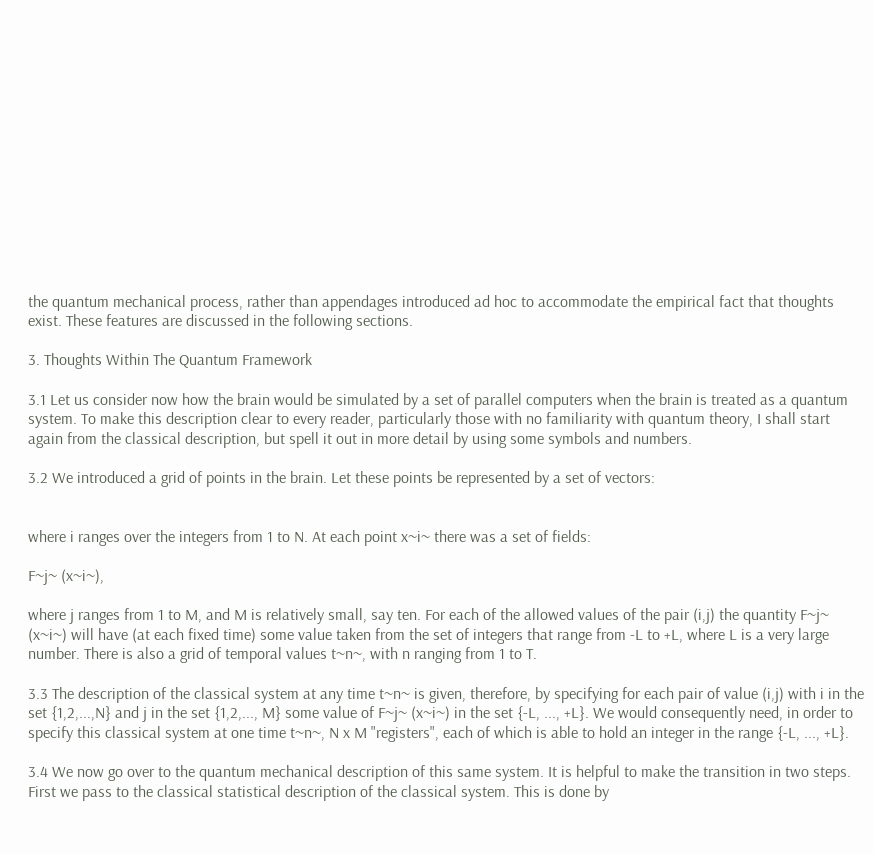the quantum mechanical process, rather than appendages introduced ad hoc to accommodate the empirical fact that thoughts exist. These features are discussed in the following sections.

3. Thoughts Within The Quantum Framework

3.1 Let us consider now how the brain would be simulated by a set of parallel computers when the brain is treated as a quantum system. To make this description clear to every reader, particularly those with no familiarity with quantum theory, I shall start again from the classical description, but spell it out in more detail by using some symbols and numbers.

3.2 We introduced a grid of points in the brain. Let these points be represented by a set of vectors:


where i ranges over the integers from 1 to N. At each point x~i~ there was a set of fields:

F~j~ (x~i~),

where j ranges from 1 to M, and M is relatively small, say ten. For each of the allowed values of the pair (i,j) the quantity F~j~ (x~i~) will have (at each fixed time) some value taken from the set of integers that range from -L to +L, where L is a very large number. There is also a grid of temporal values t~n~, with n ranging from 1 to T.

3.3 The description of the classical system at any time t~n~ is given, therefore, by specifying for each pair of value (i,j) with i in the set {1,2,...,N} and j in the set {1,2,..., M} some value of F~j~ (x~i~) in the set {-L, ..., +L}. We would consequently need, in order to specify this classical system at one time t~n~, N x M "registers", each of which is able to hold an integer in the range {-L, ..., +L}.

3.4 We now go over to the quantum mechanical description of this same system. It is helpful to make the transition in two steps. First we pass to the classical statistical description of the classical system. This is done by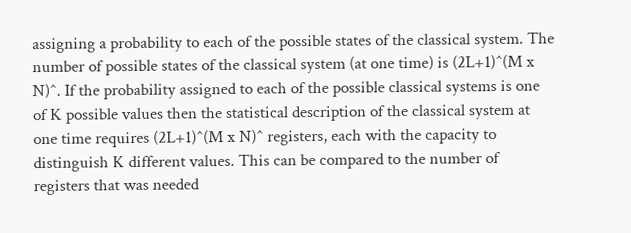assigning a probability to each of the possible states of the classical system. The number of possible states of the classical system (at one time) is (2L+1)^(M x N)^. If the probability assigned to each of the possible classical systems is one of K possible values then the statistical description of the classical system at one time requires (2L+1)^(M x N)^ registers, each with the capacity to distinguish K different values. This can be compared to the number of registers that was needed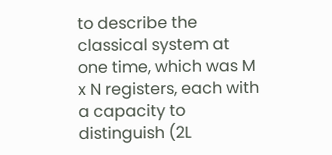to describe the classical system at one time, which was M x N registers, each with a capacity to distinguish (2L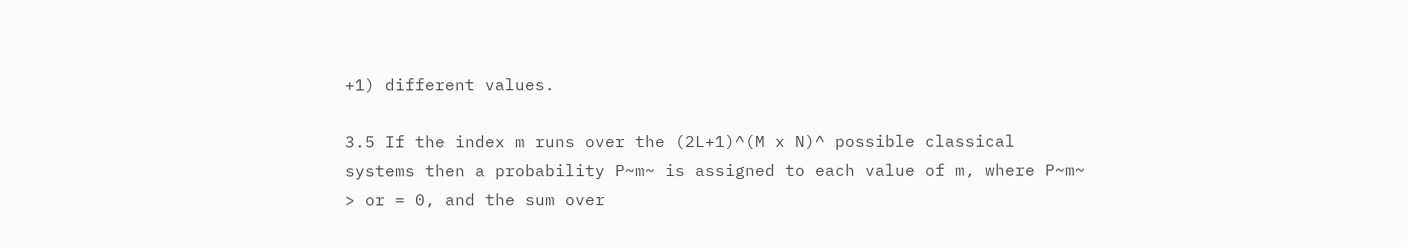+1) different values.

3.5 If the index m runs over the (2L+1)^(M x N)^ possible classical systems then a probability P~m~ is assigned to each value of m, where P~m~ > or = 0, and the sum over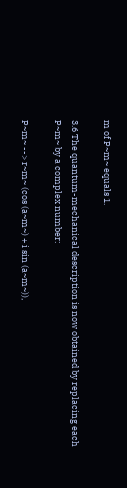m of P~m~ equals 1.

3.6 The quantum-mechanical description is now obtained by replacing each P~m~ by a complex number:

P~m~ --> r~m~ (cos (a~m~) + i sin (a~m~)),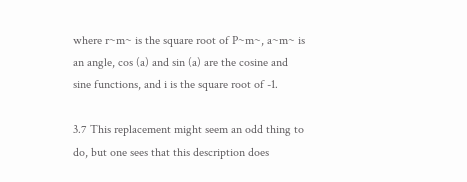where r~m~ is the square root of P~m~, a~m~ is an angle, cos (a) and sin (a) are the cosine and sine functions, and i is the square root of -1.

3.7 This replacement might seem an odd thing to do, but one sees that this description does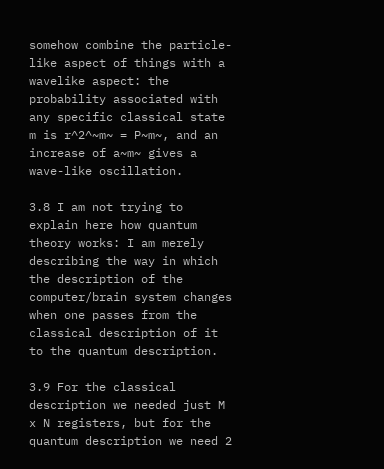somehow combine the particle-like aspect of things with a wavelike aspect: the probability associated with any specific classical state m is r^2^~m~ = P~m~, and an increase of a~m~ gives a wave-like oscillation.

3.8 I am not trying to explain here how quantum theory works: I am merely describing the way in which the description of the computer/brain system changes when one passes from the classical description of it to the quantum description.

3.9 For the classical description we needed just M x N registers, but for the quantum description we need 2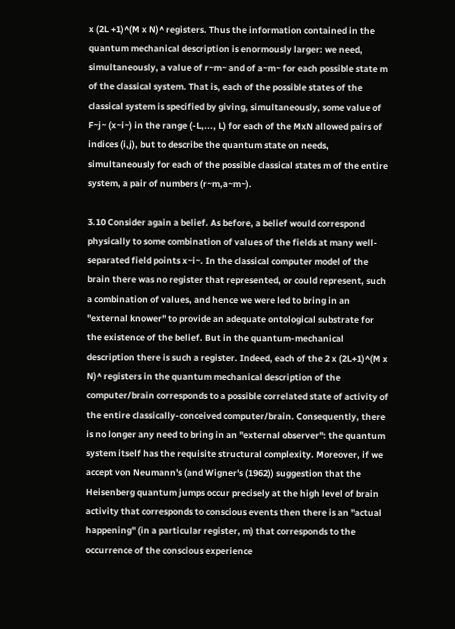x (2L +1)^(M x N)^ registers. Thus the information contained in the quantum mechanical description is enormously larger: we need, simultaneously, a value of r~m~ and of a~m~ for each possible state m of the classical system. That is, each of the possible states of the classical system is specified by giving, simultaneously, some value of F~j~ (x~i~) in the range (-L,..., L) for each of the MxN allowed pairs of indices (i,j), but to describe the quantum state on needs, simultaneously for each of the possible classical states m of the entire system, a pair of numbers (r~m,a~m~).

3.10 Consider again a belief. As before, a belief would correspond physically to some combination of values of the fields at many well-separated field points x~i~. In the classical computer model of the brain there was no register that represented, or could represent, such a combination of values, and hence we were led to bring in an "external knower" to provide an adequate ontological substrate for the existence of the belief. But in the quantum-mechanical description there is such a register. Indeed, each of the 2 x (2L+1)^(M x N)^ registers in the quantum mechanical description of the computer/brain corresponds to a possible correlated state of activity of the entire classically-conceived computer/brain. Consequently, there is no longer any need to bring in an "external observer": the quantum system itself has the requisite structural complexity. Moreover, if we accept von Neumann's (and Wigner's (1962)) suggestion that the Heisenberg quantum jumps occur precisely at the high level of brain activity that corresponds to conscious events then there is an "actual happening" (in a particular register, m) that corresponds to the occurrence of the conscious experience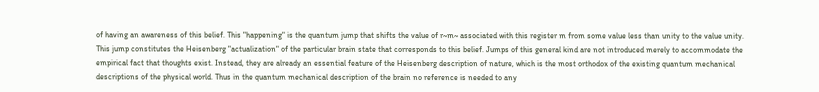of having an awareness of this belief. This "happening" is the quantum jump that shifts the value of r~m~ associated with this register m from some value less than unity to the value unity. This jump constitutes the Heisenberg "actualization" of the particular brain state that corresponds to this belief. Jumps of this general kind are not introduced merely to accommodate the empirical fact that thoughts exist. Instead, they are already an essential feature of the Heisenberg description of nature, which is the most orthodox of the existing quantum mechanical descriptions of the physical world. Thus in the quantum mechanical description of the brain no reference is needed to any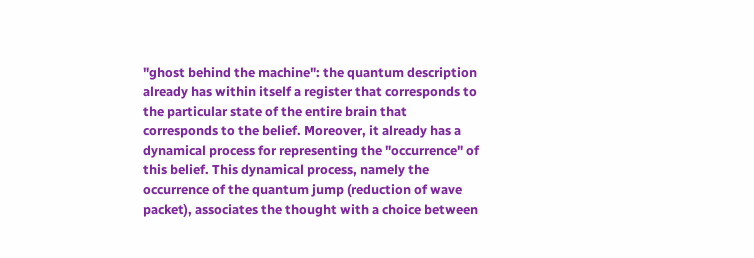"ghost behind the machine": the quantum description already has within itself a register that corresponds to the particular state of the entire brain that corresponds to the belief. Moreover, it already has a dynamical process for representing the "occurrence" of this belief. This dynamical process, namely the occurrence of the quantum jump (reduction of wave packet), associates the thought with a choice between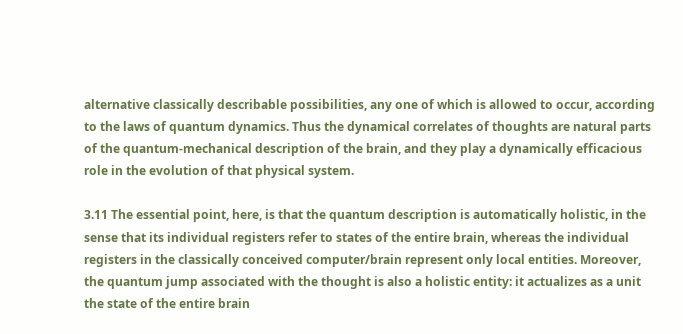alternative classically describable possibilities, any one of which is allowed to occur, according to the laws of quantum dynamics. Thus the dynamical correlates of thoughts are natural parts of the quantum-mechanical description of the brain, and they play a dynamically efficacious role in the evolution of that physical system.

3.11 The essential point, here, is that the quantum description is automatically holistic, in the sense that its individual registers refer to states of the entire brain, whereas the individual registers in the classically conceived computer/brain represent only local entities. Moreover, the quantum jump associated with the thought is also a holistic entity: it actualizes as a unit the state of the entire brain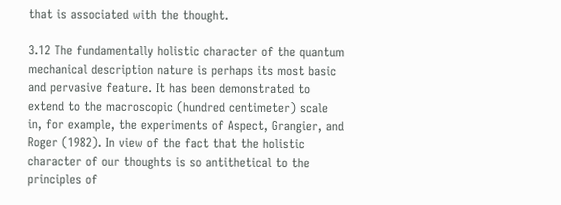that is associated with the thought.

3.12 The fundamentally holistic character of the quantum mechanical description nature is perhaps its most basic and pervasive feature. It has been demonstrated to extend to the macroscopic (hundred centimeter) scale in, for example, the experiments of Aspect, Grangier, and Roger (1982). In view of the fact that the holistic character of our thoughts is so antithetical to the principles of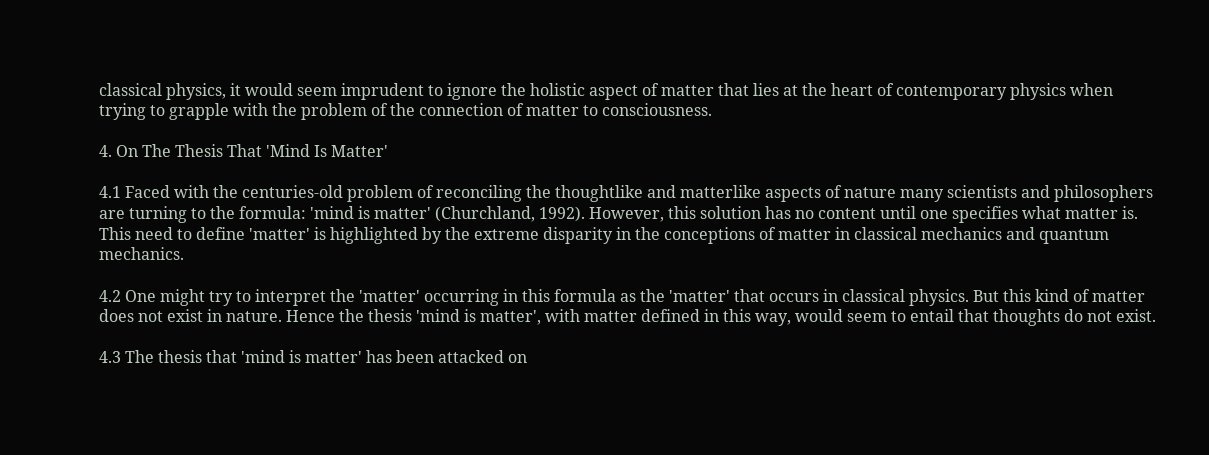classical physics, it would seem imprudent to ignore the holistic aspect of matter that lies at the heart of contemporary physics when trying to grapple with the problem of the connection of matter to consciousness.

4. On The Thesis That 'Mind Is Matter'

4.1 Faced with the centuries-old problem of reconciling the thoughtlike and matterlike aspects of nature many scientists and philosophers are turning to the formula: 'mind is matter' (Churchland, 1992). However, this solution has no content until one specifies what matter is. This need to define 'matter' is highlighted by the extreme disparity in the conceptions of matter in classical mechanics and quantum mechanics.

4.2 One might try to interpret the 'matter' occurring in this formula as the 'matter' that occurs in classical physics. But this kind of matter does not exist in nature. Hence the thesis 'mind is matter', with matter defined in this way, would seem to entail that thoughts do not exist.

4.3 The thesis that 'mind is matter' has been attacked on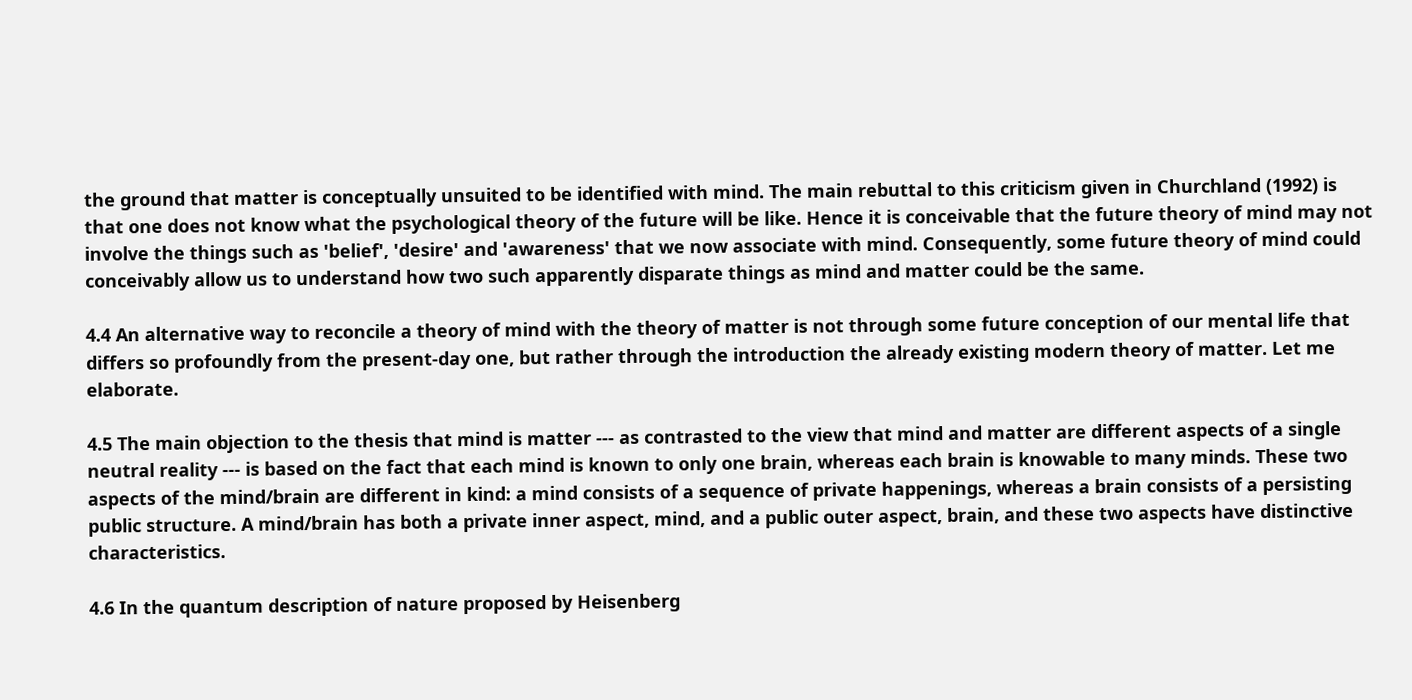the ground that matter is conceptually unsuited to be identified with mind. The main rebuttal to this criticism given in Churchland (1992) is that one does not know what the psychological theory of the future will be like. Hence it is conceivable that the future theory of mind may not involve the things such as 'belief', 'desire' and 'awareness' that we now associate with mind. Consequently, some future theory of mind could conceivably allow us to understand how two such apparently disparate things as mind and matter could be the same.

4.4 An alternative way to reconcile a theory of mind with the theory of matter is not through some future conception of our mental life that differs so profoundly from the present-day one, but rather through the introduction the already existing modern theory of matter. Let me elaborate.

4.5 The main objection to the thesis that mind is matter --- as contrasted to the view that mind and matter are different aspects of a single neutral reality --- is based on the fact that each mind is known to only one brain, whereas each brain is knowable to many minds. These two aspects of the mind/brain are different in kind: a mind consists of a sequence of private happenings, whereas a brain consists of a persisting public structure. A mind/brain has both a private inner aspect, mind, and a public outer aspect, brain, and these two aspects have distinctive characteristics.

4.6 In the quantum description of nature proposed by Heisenberg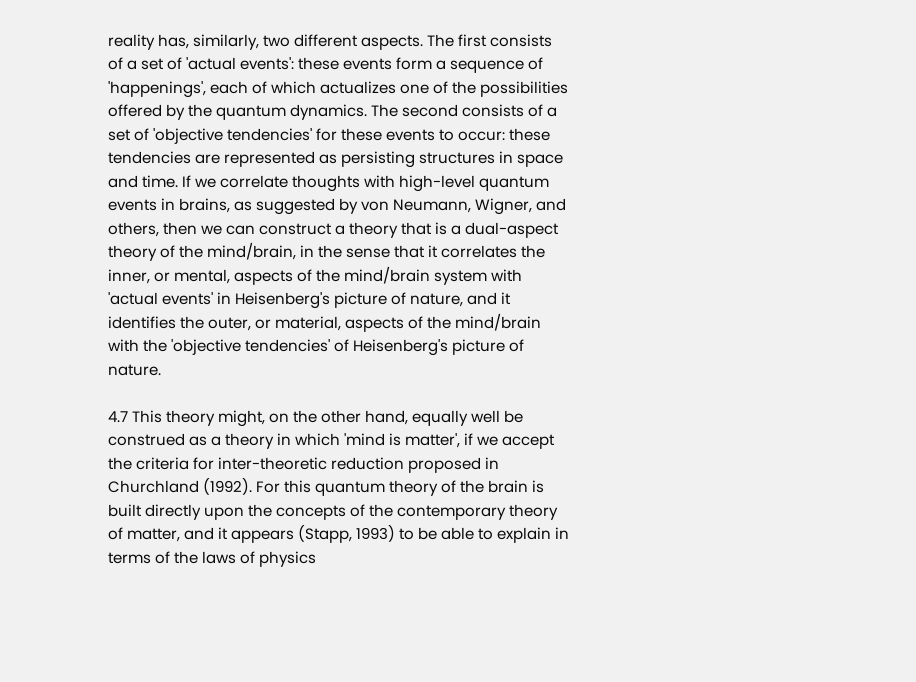reality has, similarly, two different aspects. The first consists of a set of 'actual events': these events form a sequence of 'happenings', each of which actualizes one of the possibilities offered by the quantum dynamics. The second consists of a set of 'objective tendencies' for these events to occur: these tendencies are represented as persisting structures in space and time. If we correlate thoughts with high-level quantum events in brains, as suggested by von Neumann, Wigner, and others, then we can construct a theory that is a dual-aspect theory of the mind/brain, in the sense that it correlates the inner, or mental, aspects of the mind/brain system with 'actual events' in Heisenberg's picture of nature, and it identifies the outer, or material, aspects of the mind/brain with the 'objective tendencies' of Heisenberg's picture of nature.

4.7 This theory might, on the other hand, equally well be construed as a theory in which 'mind is matter', if we accept the criteria for inter-theoretic reduction proposed in Churchland (1992). For this quantum theory of the brain is built directly upon the concepts of the contemporary theory of matter, and it appears (Stapp, 1993) to be able to explain in terms of the laws of physics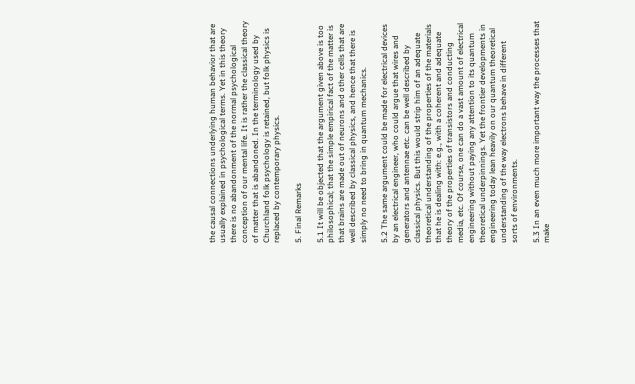the causal connections underlying human behavior that are usually explained in psychological terms. Yet in this theory there is no abandonment of the normal psychological conception of our mental life. It is rather the classical theory of matter that is abandoned. In the terminology used by Churchland folk psychology is retained, but folk physics is replaced by contemporary physics.

5. Final Remarks

5.1 It will be objected that the argument given above is too philosophical; that the simple empirical fact of the matter is that brains are made out of neurons and other cells that are well described by classical physics, and hence that there is simply no need to bring in quantum mechanics.

5.2 The same argument could be made for electrical devices by an electrical engineer, who could argue that wires and generators and antennae etc. can be well described by classical physics. But this would strip him of an adequate theoretical understanding of the properties of the materials that he is dealing with: e.g., with a coherent and adequate theory of the properties of transistors and conducting media, etc. Of course, one can do a vast amount of electrical engineering without paying any attention to its quantum theoretical underpinnings. Yet the frontier developments in engineering today lean heavily on our quantum theoretical understanding of the way electrons behave in different sorts of environments.

5.3 In an even much more important way the processes that make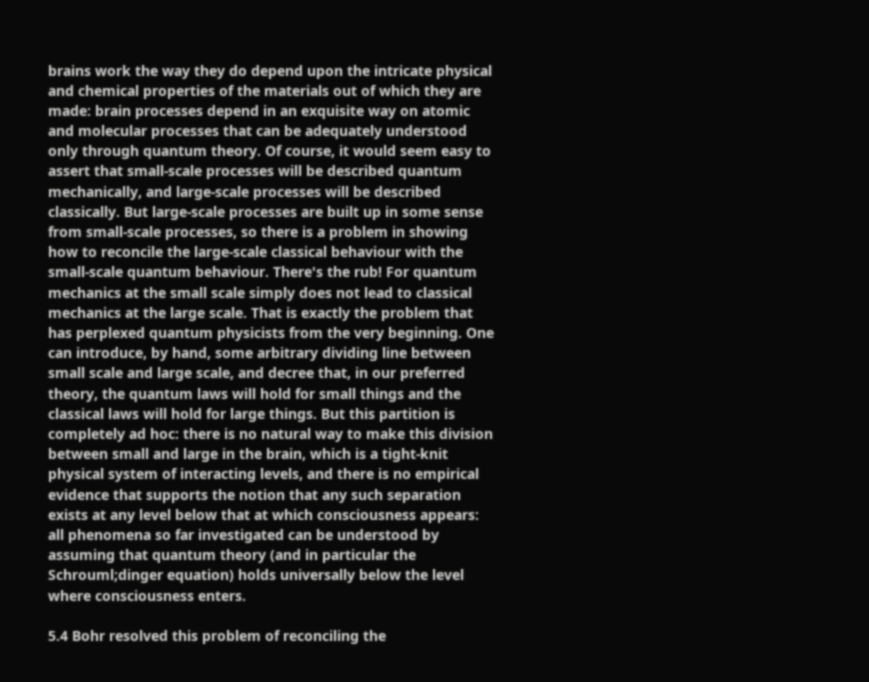brains work the way they do depend upon the intricate physical and chemical properties of the materials out of which they are made: brain processes depend in an exquisite way on atomic and molecular processes that can be adequately understood only through quantum theory. Of course, it would seem easy to assert that small-scale processes will be described quantum mechanically, and large-scale processes will be described classically. But large-scale processes are built up in some sense from small-scale processes, so there is a problem in showing how to reconcile the large-scale classical behaviour with the small-scale quantum behaviour. There's the rub! For quantum mechanics at the small scale simply does not lead to classical mechanics at the large scale. That is exactly the problem that has perplexed quantum physicists from the very beginning. One can introduce, by hand, some arbitrary dividing line between small scale and large scale, and decree that, in our preferred theory, the quantum laws will hold for small things and the classical laws will hold for large things. But this partition is completely ad hoc: there is no natural way to make this division between small and large in the brain, which is a tight-knit physical system of interacting levels, and there is no empirical evidence that supports the notion that any such separation exists at any level below that at which consciousness appears: all phenomena so far investigated can be understood by assuming that quantum theory (and in particular the Schrouml;dinger equation) holds universally below the level where consciousness enters.

5.4 Bohr resolved this problem of reconciling the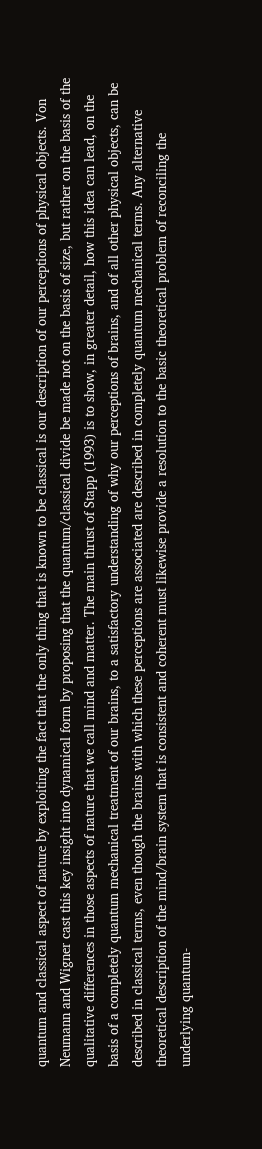quantum and classical aspect of nature by exploiting the fact that the only thing that is known to be classical is our description of our perceptions of physical objects. Von Neumann and Wigner cast this key insight into dynamical form by proposing that the quantum/classical divide be made not on the basis of size, but rather on the basis of the qualitative differences in those aspects of nature that we call mind and matter. The main thrust of Stapp (1993) is to show, in greater detail, how this idea can lead, on the basis of a completely quantum mechanical treatment of our brains, to a satisfactory understanding of why our perceptions of brains, and of all other physical objects, can be described in classical terms, even though the brains with which these perceptions are associated are described in completely quantum mechanical terms. Any alternative theoretical description of the mind/brain system that is consistent and coherent must likewise provide a resolution to the basic theoretical problem of reconciling the underlying quantum-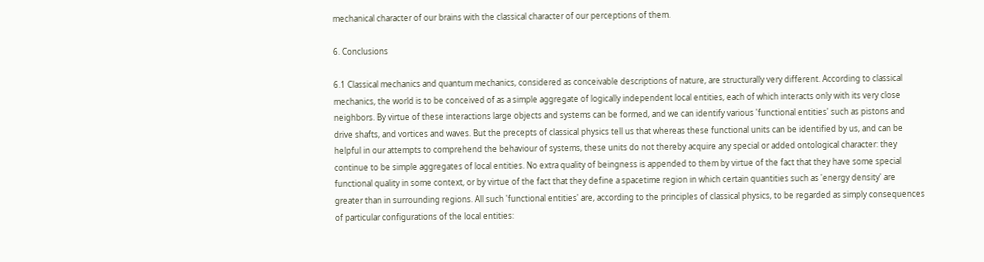mechanical character of our brains with the classical character of our perceptions of them.

6. Conclusions

6.1 Classical mechanics and quantum mechanics, considered as conceivable descriptions of nature, are structurally very different. According to classical mechanics, the world is to be conceived of as a simple aggregate of logically independent local entities, each of which interacts only with its very close neighbors. By virtue of these interactions large objects and systems can be formed, and we can identify various 'functional entities' such as pistons and drive shafts, and vortices and waves. But the precepts of classical physics tell us that whereas these functional units can be identified by us, and can be helpful in our attempts to comprehend the behaviour of systems, these units do not thereby acquire any special or added ontological character: they continue to be simple aggregates of local entities. No extra quality of beingness is appended to them by virtue of the fact that they have some special functional quality in some context, or by virtue of the fact that they define a spacetime region in which certain quantities such as 'energy density' are greater than in surrounding regions. All such 'functional entities' are, according to the principles of classical physics, to be regarded as simply consequences of particular configurations of the local entities: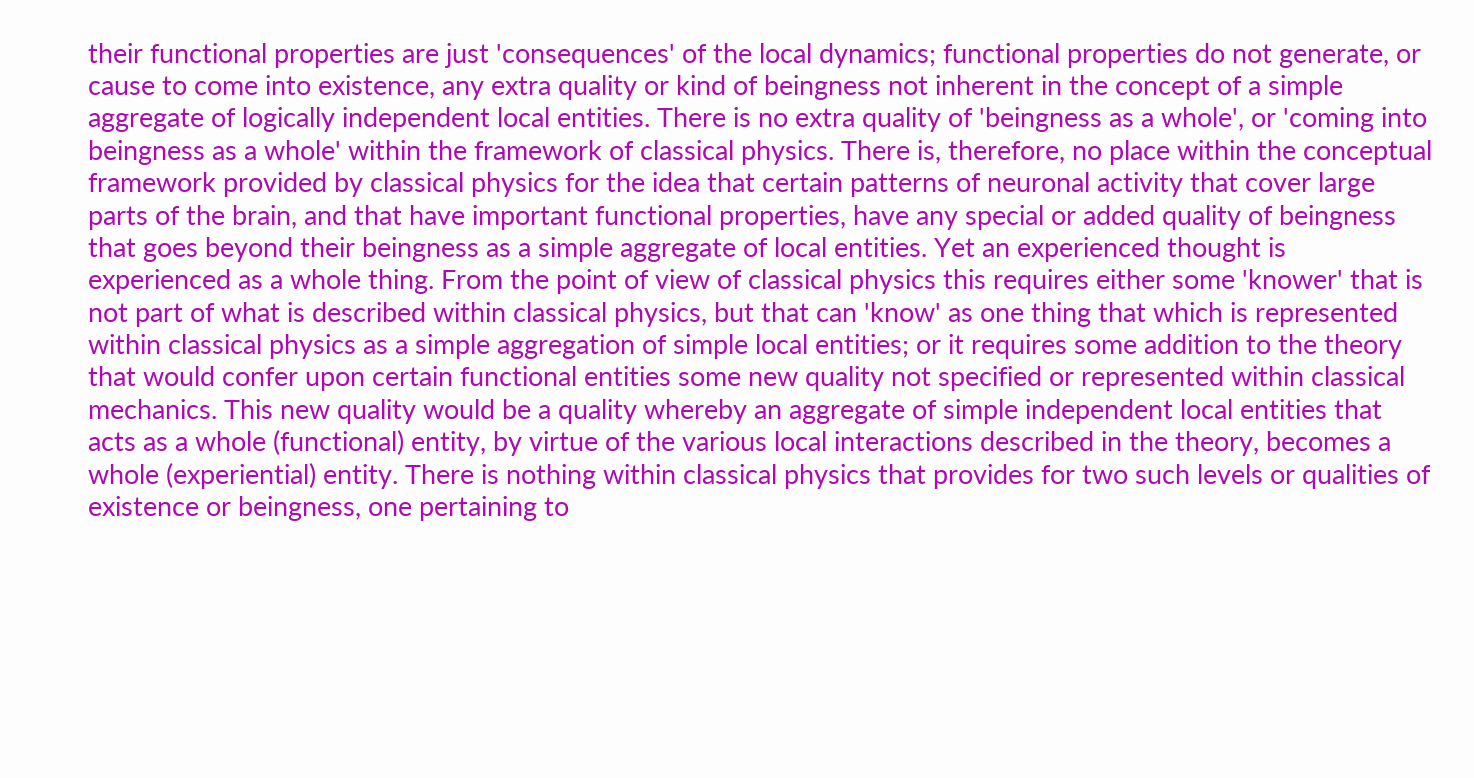their functional properties are just 'consequences' of the local dynamics; functional properties do not generate, or cause to come into existence, any extra quality or kind of beingness not inherent in the concept of a simple aggregate of logically independent local entities. There is no extra quality of 'beingness as a whole', or 'coming into beingness as a whole' within the framework of classical physics. There is, therefore, no place within the conceptual framework provided by classical physics for the idea that certain patterns of neuronal activity that cover large parts of the brain, and that have important functional properties, have any special or added quality of beingness that goes beyond their beingness as a simple aggregate of local entities. Yet an experienced thought is experienced as a whole thing. From the point of view of classical physics this requires either some 'knower' that is not part of what is described within classical physics, but that can 'know' as one thing that which is represented within classical physics as a simple aggregation of simple local entities; or it requires some addition to the theory that would confer upon certain functional entities some new quality not specified or represented within classical mechanics. This new quality would be a quality whereby an aggregate of simple independent local entities that acts as a whole (functional) entity, by virtue of the various local interactions described in the theory, becomes a whole (experiential) entity. There is nothing within classical physics that provides for two such levels or qualities of existence or beingness, one pertaining to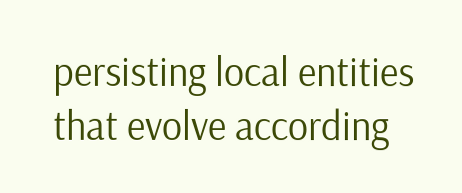persisting local entities that evolve according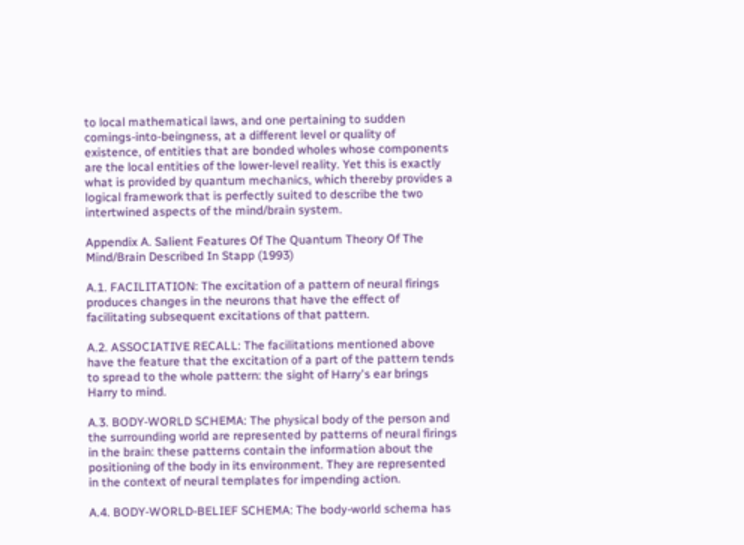to local mathematical laws, and one pertaining to sudden comings-into-beingness, at a different level or quality of existence, of entities that are bonded wholes whose components are the local entities of the lower-level reality. Yet this is exactly what is provided by quantum mechanics, which thereby provides a logical framework that is perfectly suited to describe the two intertwined aspects of the mind/brain system.

Appendix A. Salient Features Of The Quantum Theory Of The Mind/Brain Described In Stapp (1993)

A.1. FACILITATION: The excitation of a pattern of neural firings produces changes in the neurons that have the effect of facilitating subsequent excitations of that pattern.

A.2. ASSOCIATIVE RECALL: The facilitations mentioned above have the feature that the excitation of a part of the pattern tends to spread to the whole pattern: the sight of Harry's ear brings Harry to mind.

A.3. BODY-WORLD SCHEMA: The physical body of the person and the surrounding world are represented by patterns of neural firings in the brain: these patterns contain the information about the positioning of the body in its environment. They are represented in the context of neural templates for impending action.

A.4. BODY-WORLD-BELIEF SCHEMA: The body-world schema has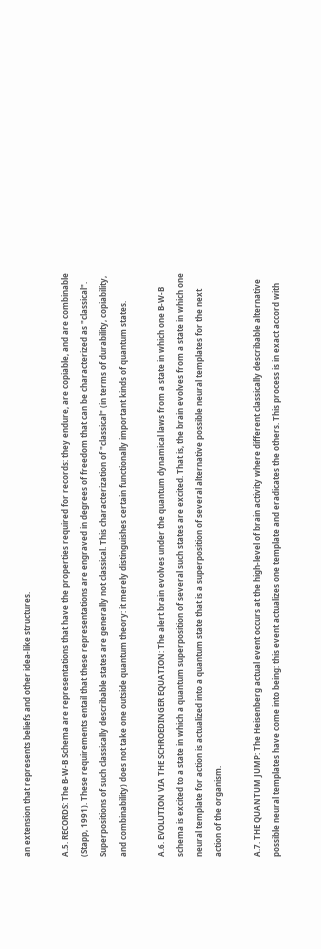an extension that represents beliefs and other idea-like structures.

A.5. RECORDS: The B-W-B Schema are representations that have the properties required for records: they endure, are copiable, and are combinable (Stapp, 1991). These requirements entail that these representations are engraved in degrees of freedom that can be characterized as "classical". Superpositions of such classically describable states are generally not classical. This characterization of "classical" (in terms of durability, copiability, and combinability) does not take one outside quantum theory: it merely distinguishes certain functionally important kinds of quantum states.

A.6. EVOLUTION VIA THE SCHROEDINGER EQUATION: The alert brain evolves under the quantum dynamical laws from a state in which one B-W-B schema is excited to a state in which a quantum superposition of several such states are excited. That is, the brain evolves from a state in which one neural template for action is actualized into a quantum state that is a superposition of several alternative possible neural templates for the next action of the organism.

A.7. THE QUANTUM JUMP: The Heisenberg actual event occurs at the high-level of brain activity where different classically describable alternative possible neural templates have come into being: this event actualizes one template and eradicates the others. This process is in exact accord with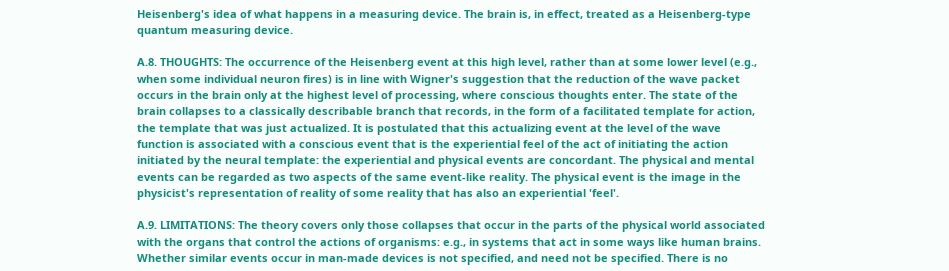Heisenberg's idea of what happens in a measuring device. The brain is, in effect, treated as a Heisenberg-type quantum measuring device.

A.8. THOUGHTS: The occurrence of the Heisenberg event at this high level, rather than at some lower level (e.g., when some individual neuron fires) is in line with Wigner's suggestion that the reduction of the wave packet occurs in the brain only at the highest level of processing, where conscious thoughts enter. The state of the brain collapses to a classically describable branch that records, in the form of a facilitated template for action, the template that was just actualized. It is postulated that this actualizing event at the level of the wave function is associated with a conscious event that is the experiential feel of the act of initiating the action initiated by the neural template: the experiential and physical events are concordant. The physical and mental events can be regarded as two aspects of the same event-like reality. The physical event is the image in the physicist's representation of reality of some reality that has also an experiential 'feel'.

A.9. LIMITATIONS: The theory covers only those collapses that occur in the parts of the physical world associated with the organs that control the actions of organisms: e.g., in systems that act in some ways like human brains. Whether similar events occur in man-made devices is not specified, and need not be specified. There is no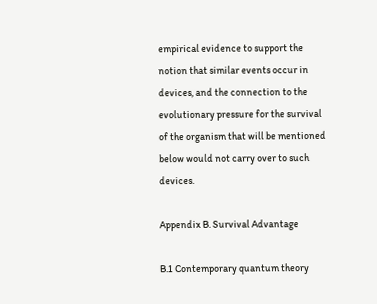empirical evidence to support the notion that similar events occur in devices, and the connection to the evolutionary pressure for the survival of the organism that will be mentioned below would not carry over to such devices.

Appendix B. Survival Advantage

B.1 Contemporary quantum theory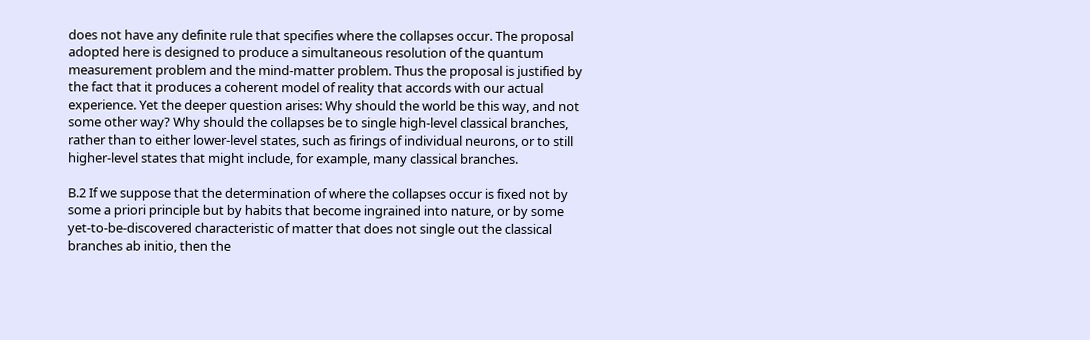does not have any definite rule that specifies where the collapses occur. The proposal adopted here is designed to produce a simultaneous resolution of the quantum measurement problem and the mind-matter problem. Thus the proposal is justified by the fact that it produces a coherent model of reality that accords with our actual experience. Yet the deeper question arises: Why should the world be this way, and not some other way? Why should the collapses be to single high-level classical branches, rather than to either lower-level states, such as firings of individual neurons, or to still higher-level states that might include, for example, many classical branches.

B.2 If we suppose that the determination of where the collapses occur is fixed not by some a priori principle but by habits that become ingrained into nature, or by some yet-to-be-discovered characteristic of matter that does not single out the classical branches ab initio, then the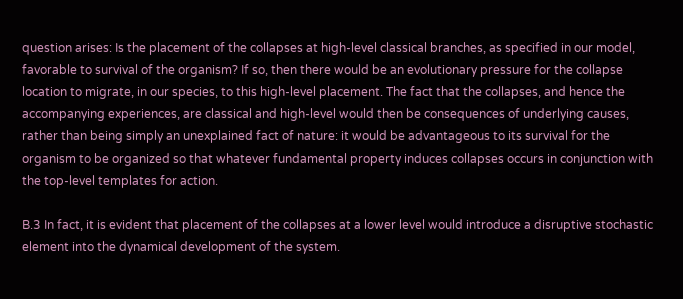question arises: Is the placement of the collapses at high-level classical branches, as specified in our model, favorable to survival of the organism? If so, then there would be an evolutionary pressure for the collapse location to migrate, in our species, to this high-level placement. The fact that the collapses, and hence the accompanying experiences, are classical and high-level would then be consequences of underlying causes, rather than being simply an unexplained fact of nature: it would be advantageous to its survival for the organism to be organized so that whatever fundamental property induces collapses occurs in conjunction with the top-level templates for action.

B.3 In fact, it is evident that placement of the collapses at a lower level would introduce a disruptive stochastic element into the dynamical development of the system.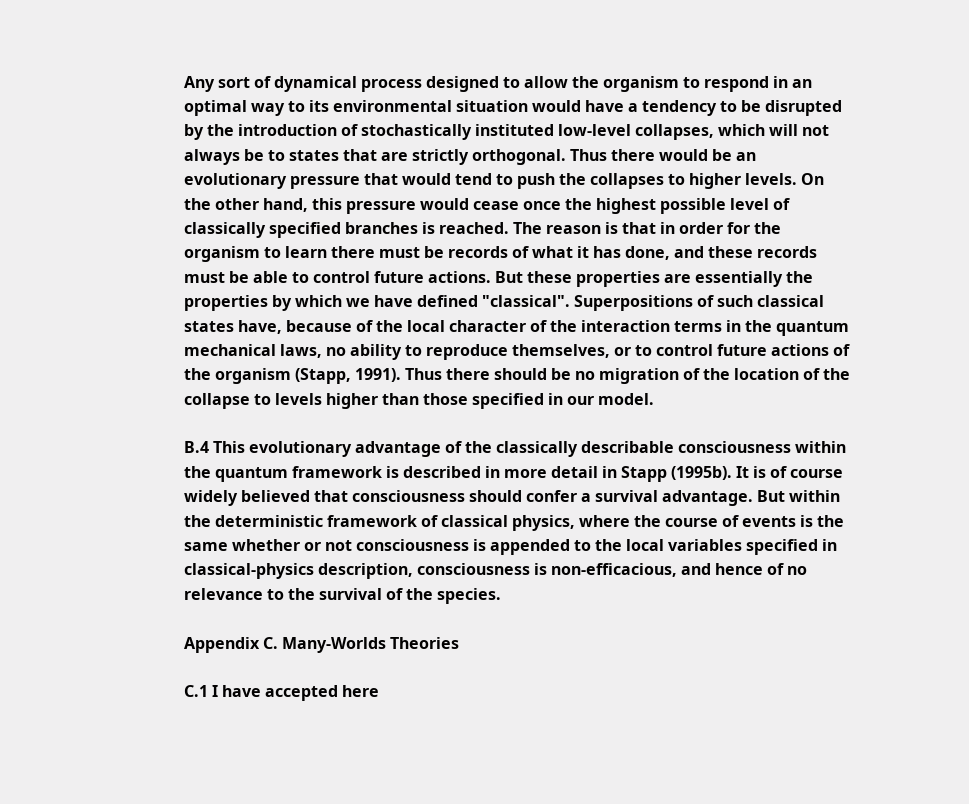Any sort of dynamical process designed to allow the organism to respond in an optimal way to its environmental situation would have a tendency to be disrupted by the introduction of stochastically instituted low-level collapses, which will not always be to states that are strictly orthogonal. Thus there would be an evolutionary pressure that would tend to push the collapses to higher levels. On the other hand, this pressure would cease once the highest possible level of classically specified branches is reached. The reason is that in order for the organism to learn there must be records of what it has done, and these records must be able to control future actions. But these properties are essentially the properties by which we have defined "classical". Superpositions of such classical states have, because of the local character of the interaction terms in the quantum mechanical laws, no ability to reproduce themselves, or to control future actions of the organism (Stapp, 1991). Thus there should be no migration of the location of the collapse to levels higher than those specified in our model.

B.4 This evolutionary advantage of the classically describable consciousness within the quantum framework is described in more detail in Stapp (1995b). It is of course widely believed that consciousness should confer a survival advantage. But within the deterministic framework of classical physics, where the course of events is the same whether or not consciousness is appended to the local variables specified in classical-physics description, consciousness is non-efficacious, and hence of no relevance to the survival of the species.

Appendix C. Many-Worlds Theories

C.1 I have accepted here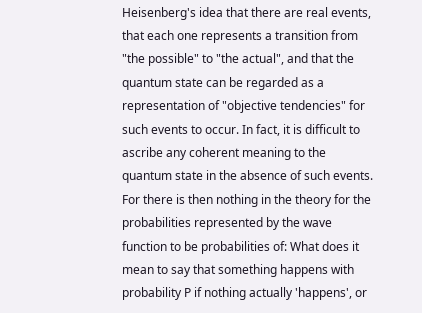Heisenberg's idea that there are real events, that each one represents a transition from "the possible" to "the actual", and that the quantum state can be regarded as a representation of "objective tendencies" for such events to occur. In fact, it is difficult to ascribe any coherent meaning to the quantum state in the absence of such events. For there is then nothing in the theory for the probabilities represented by the wave function to be probabilities of: What does it mean to say that something happens with probability P if nothing actually 'happens', or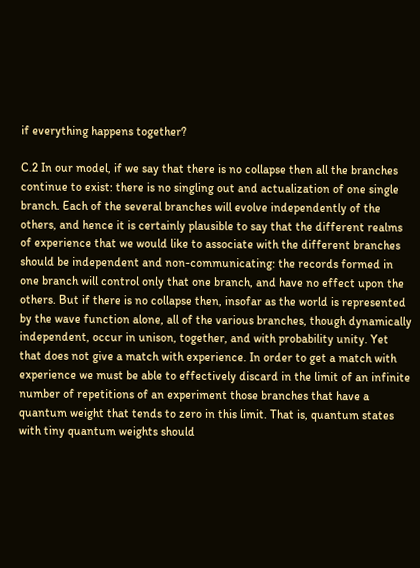if everything happens together?

C.2 In our model, if we say that there is no collapse then all the branches continue to exist: there is no singling out and actualization of one single branch. Each of the several branches will evolve independently of the others, and hence it is certainly plausible to say that the different realms of experience that we would like to associate with the different branches should be independent and non-communicating: the records formed in one branch will control only that one branch, and have no effect upon the others. But if there is no collapse then, insofar as the world is represented by the wave function alone, all of the various branches, though dynamically independent, occur in unison, together, and with probability unity. Yet that does not give a match with experience. In order to get a match with experience we must be able to effectively discard in the limit of an infinite number of repetitions of an experiment those branches that have a quantum weight that tends to zero in this limit. That is, quantum states with tiny quantum weights should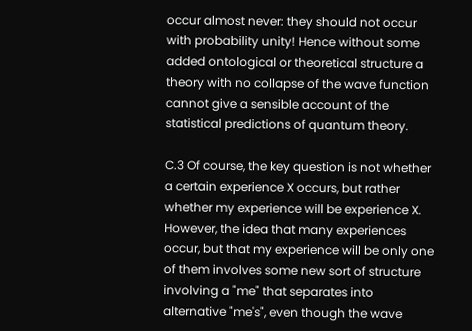occur almost never: they should not occur with probability unity! Hence without some added ontological or theoretical structure a theory with no collapse of the wave function cannot give a sensible account of the statistical predictions of quantum theory.

C.3 Of course, the key question is not whether a certain experience X occurs, but rather whether my experience will be experience X. However, the idea that many experiences occur, but that my experience will be only one of them involves some new sort of structure involving a "me" that separates into alternative "me's", even though the wave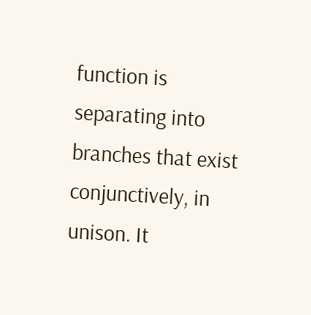function is separating into branches that exist conjunctively, in unison. It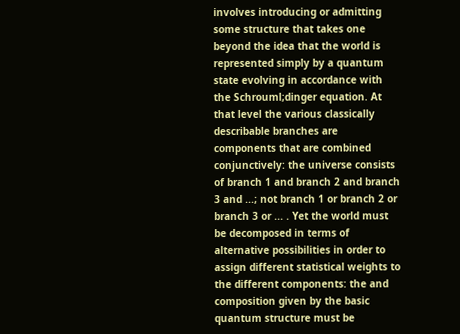involves introducing or admitting some structure that takes one beyond the idea that the world is represented simply by a quantum state evolving in accordance with the Schrouml;dinger equation. At that level the various classically describable branches are components that are combined conjunctively: the universe consists of branch 1 and branch 2 and branch 3 and ...; not branch 1 or branch 2 or branch 3 or ... . Yet the world must be decomposed in terms of alternative possibilities in order to assign different statistical weights to the different components: the and composition given by the basic quantum structure must be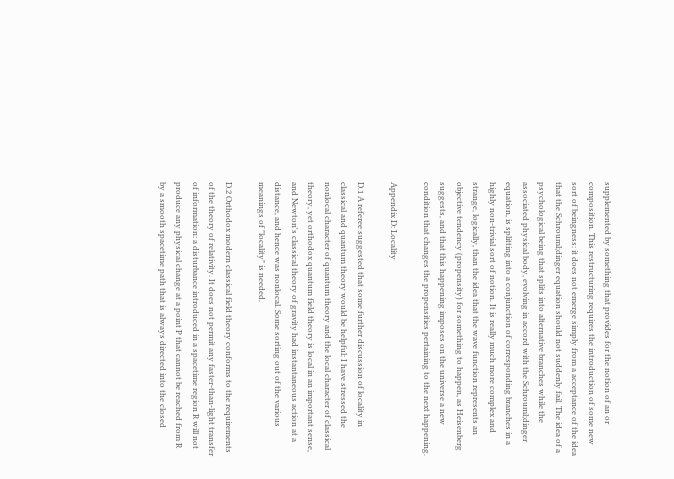supplemented by something that provides for the notion of an or composition. This restructuring requires the introduction of some new sort of beingness: it does not emerge simply from a acceptance of the idea that the Schrouml;dinger equation should not suddenly fail. The idea of a psychological being that splits into alternative branches while the associated physical body, evolving in accord with the Schrouml;dinger equation, is splitting into a conjunction of corresponding branches in a highly non-trivial sort of notion. It is really much more complex and strange, logically, than the idea that the wave function represents an objective tendency (propensity) for something to happen, as Heisenberg suggests, and that this happening imposes on the universe a new condition that changes the propensities pertaining to the next happening.

Appendix D: Locality

D.1 A referee suggested that some further discussion of locality in classical and quantum theory would be helpful: I have stressed the nonlocal character of quantum theory and the local character of classical theory, yet orthodox quantum field theory is local in an important sense, and Newton's classical theory of gravity had instantaneous action at a distance, and hence was nonlocal. Some sorting out of the various meanings of "locality" is needed.

D.2 Orthodox modern classical field theory conforms to the requirements of the theory of relativity. It does not permit any faster-than-light transfer of information: a disturbance introduced in a spacetime region R will not produce any physical change at a point P that cannot be reached from R by a smooth spacetime path that is always directed into the closed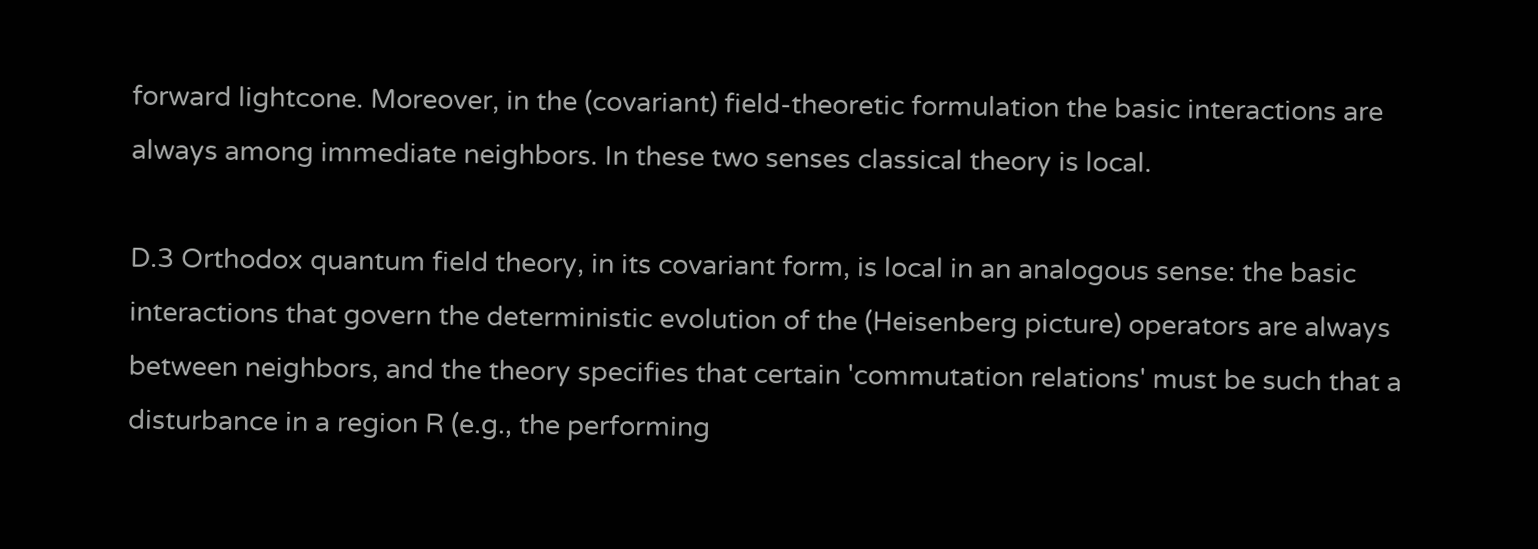forward lightcone. Moreover, in the (covariant) field-theoretic formulation the basic interactions are always among immediate neighbors. In these two senses classical theory is local.

D.3 Orthodox quantum field theory, in its covariant form, is local in an analogous sense: the basic interactions that govern the deterministic evolution of the (Heisenberg picture) operators are always between neighbors, and the theory specifies that certain 'commutation relations' must be such that a disturbance in a region R (e.g., the performing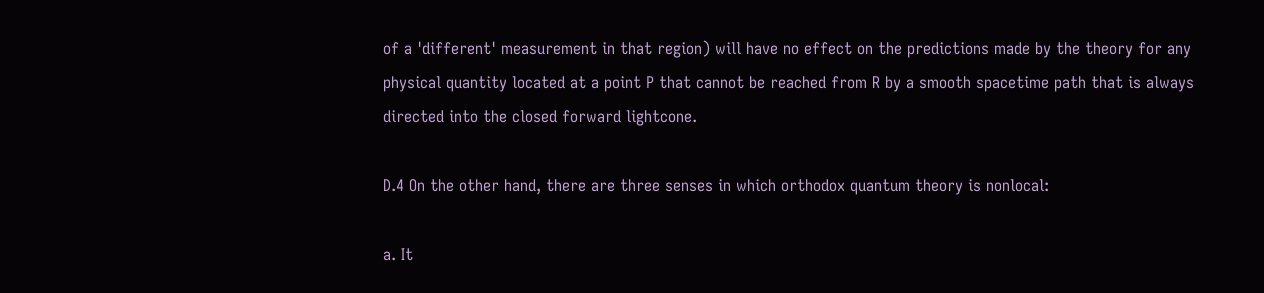of a 'different' measurement in that region) will have no effect on the predictions made by the theory for any physical quantity located at a point P that cannot be reached from R by a smooth spacetime path that is always directed into the closed forward lightcone.

D.4 On the other hand, there are three senses in which orthodox quantum theory is nonlocal:

a. It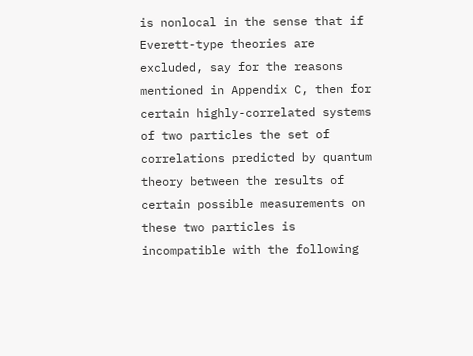is nonlocal in the sense that if Everett-type theories are excluded, say for the reasons mentioned in Appendix C, then for certain highly-correlated systems of two particles the set of correlations predicted by quantum theory between the results of certain possible measurements on these two particles is incompatible with the following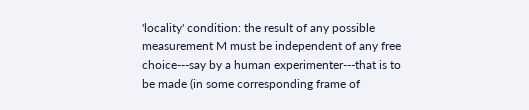'locality' condition: the result of any possible measurement M must be independent of any free choice---say by a human experimenter---that is to be made (in some corresponding frame of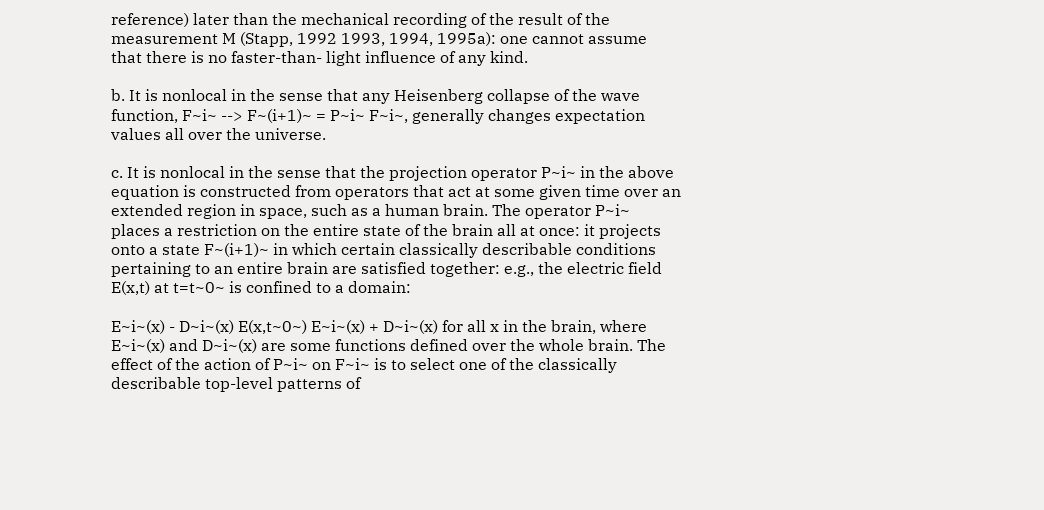reference) later than the mechanical recording of the result of the measurement M (Stapp, 1992 1993, 1994, 1995a): one cannot assume that there is no faster-than- light influence of any kind.

b. It is nonlocal in the sense that any Heisenberg collapse of the wave function, F~i~ --> F~(i+1)~ = P~i~ F~i~, generally changes expectation values all over the universe.

c. It is nonlocal in the sense that the projection operator P~i~ in the above equation is constructed from operators that act at some given time over an extended region in space, such as a human brain. The operator P~i~ places a restriction on the entire state of the brain all at once: it projects onto a state F~(i+1)~ in which certain classically describable conditions pertaining to an entire brain are satisfied together: e.g., the electric field E(x,t) at t=t~0~ is confined to a domain:

E~i~(x) - D~i~(x) E(x,t~0~) E~i~(x) + D~i~(x) for all x in the brain, where E~i~(x) and D~i~(x) are some functions defined over the whole brain. The effect of the action of P~i~ on F~i~ is to select one of the classically describable top-level patterns of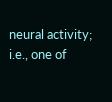neural activity; i.e., one of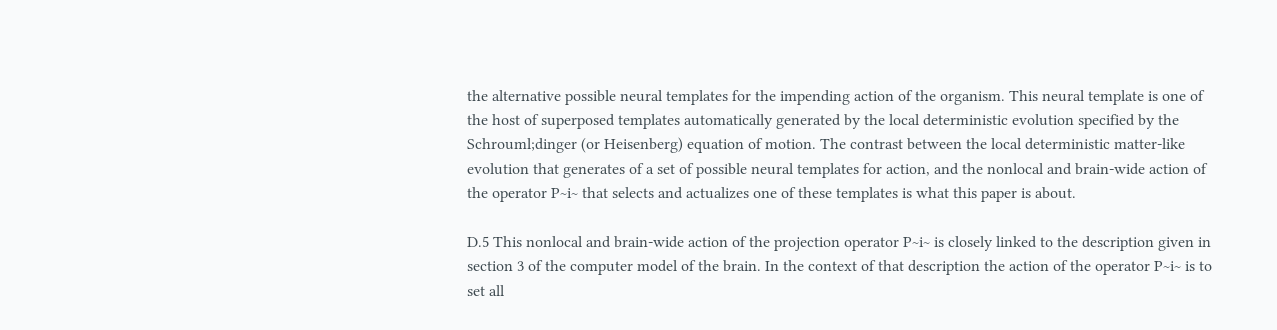the alternative possible neural templates for the impending action of the organism. This neural template is one of the host of superposed templates automatically generated by the local deterministic evolution specified by the Schrouml;dinger (or Heisenberg) equation of motion. The contrast between the local deterministic matter-like evolution that generates of a set of possible neural templates for action, and the nonlocal and brain-wide action of the operator P~i~ that selects and actualizes one of these templates is what this paper is about.

D.5 This nonlocal and brain-wide action of the projection operator P~i~ is closely linked to the description given in section 3 of the computer model of the brain. In the context of that description the action of the operator P~i~ is to set all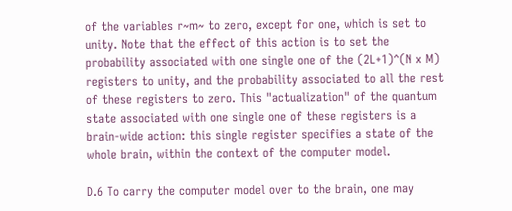of the variables r~m~ to zero, except for one, which is set to unity. Note that the effect of this action is to set the probability associated with one single one of the (2L+1)^(N x M) registers to unity, and the probability associated to all the rest of these registers to zero. This "actualization" of the quantum state associated with one single one of these registers is a brain-wide action: this single register specifies a state of the whole brain, within the context of the computer model.

D.6 To carry the computer model over to the brain, one may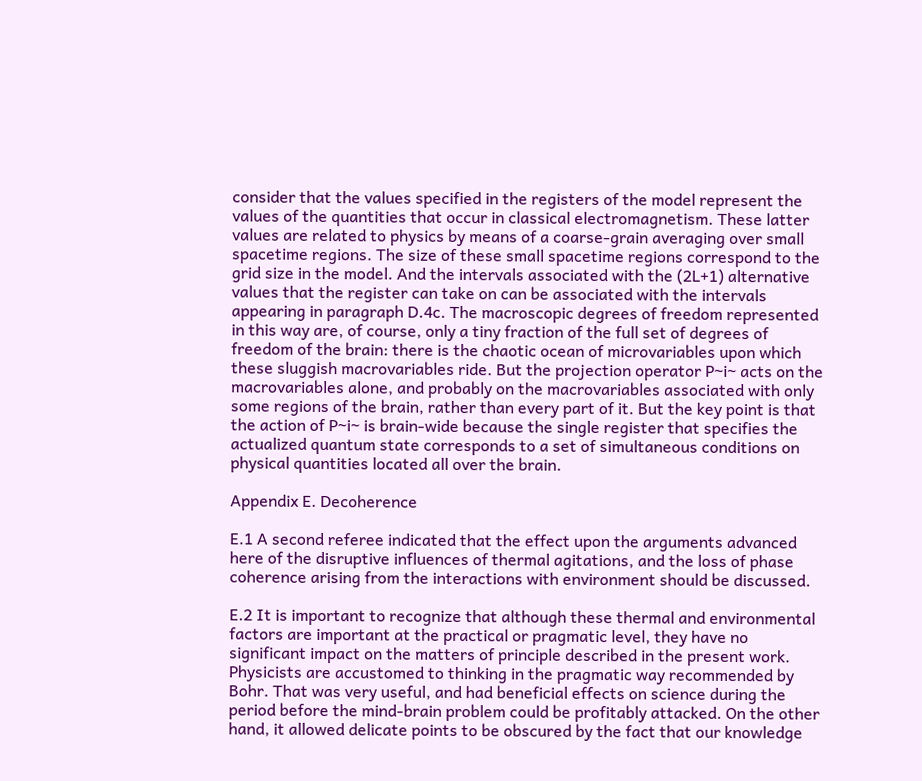consider that the values specified in the registers of the model represent the values of the quantities that occur in classical electromagnetism. These latter values are related to physics by means of a coarse-grain averaging over small spacetime regions. The size of these small spacetime regions correspond to the grid size in the model. And the intervals associated with the (2L+1) alternative values that the register can take on can be associated with the intervals appearing in paragraph D.4c. The macroscopic degrees of freedom represented in this way are, of course, only a tiny fraction of the full set of degrees of freedom of the brain: there is the chaotic ocean of microvariables upon which these sluggish macrovariables ride. But the projection operator P~i~ acts on the macrovariables alone, and probably on the macrovariables associated with only some regions of the brain, rather than every part of it. But the key point is that the action of P~i~ is brain-wide because the single register that specifies the actualized quantum state corresponds to a set of simultaneous conditions on physical quantities located all over the brain.

Appendix E. Decoherence

E.1 A second referee indicated that the effect upon the arguments advanced here of the disruptive influences of thermal agitations, and the loss of phase coherence arising from the interactions with environment should be discussed.

E.2 It is important to recognize that although these thermal and environmental factors are important at the practical or pragmatic level, they have no significant impact on the matters of principle described in the present work. Physicists are accustomed to thinking in the pragmatic way recommended by Bohr. That was very useful, and had beneficial effects on science during the period before the mind-brain problem could be profitably attacked. On the other hand, it allowed delicate points to be obscured by the fact that our knowledge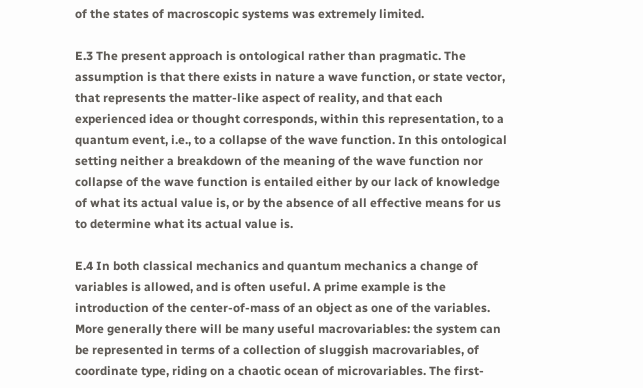of the states of macroscopic systems was extremely limited.

E.3 The present approach is ontological rather than pragmatic. The assumption is that there exists in nature a wave function, or state vector, that represents the matter-like aspect of reality, and that each experienced idea or thought corresponds, within this representation, to a quantum event, i.e., to a collapse of the wave function. In this ontological setting neither a breakdown of the meaning of the wave function nor collapse of the wave function is entailed either by our lack of knowledge of what its actual value is, or by the absence of all effective means for us to determine what its actual value is.

E.4 In both classical mechanics and quantum mechanics a change of variables is allowed, and is often useful. A prime example is the introduction of the center-of-mass of an object as one of the variables. More generally there will be many useful macrovariables: the system can be represented in terms of a collection of sluggish macrovariables, of coordinate type, riding on a chaotic ocean of microvariables. The first-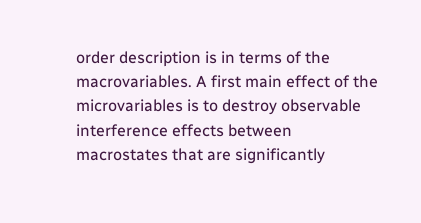order description is in terms of the macrovariables. A first main effect of the microvariables is to destroy observable interference effects between macrostates that are significantly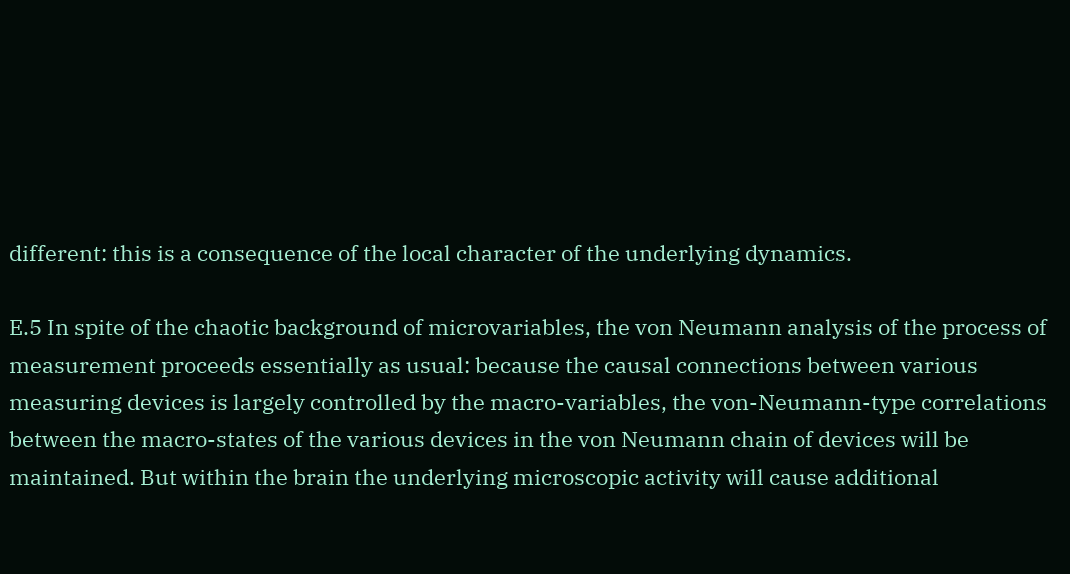different: this is a consequence of the local character of the underlying dynamics.

E.5 In spite of the chaotic background of microvariables, the von Neumann analysis of the process of measurement proceeds essentially as usual: because the causal connections between various measuring devices is largely controlled by the macro-variables, the von-Neumann-type correlations between the macro-states of the various devices in the von Neumann chain of devices will be maintained. But within the brain the underlying microscopic activity will cause additional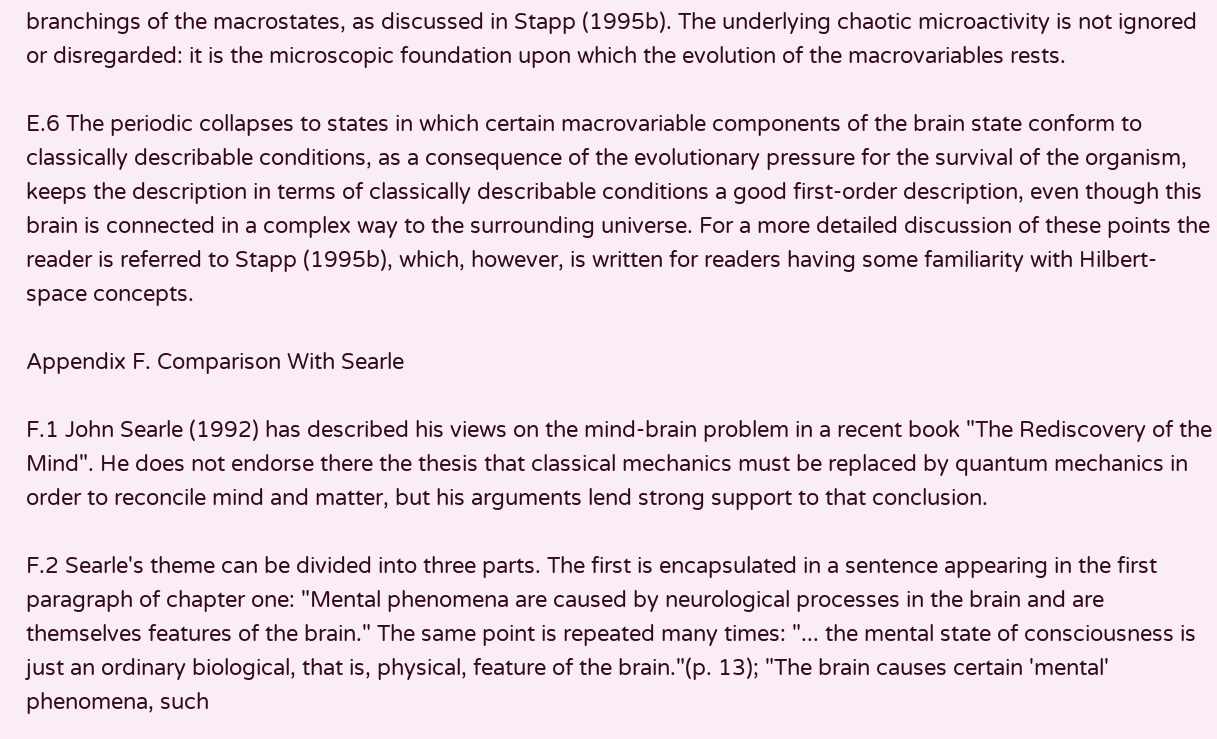branchings of the macrostates, as discussed in Stapp (1995b). The underlying chaotic microactivity is not ignored or disregarded: it is the microscopic foundation upon which the evolution of the macrovariables rests.

E.6 The periodic collapses to states in which certain macrovariable components of the brain state conform to classically describable conditions, as a consequence of the evolutionary pressure for the survival of the organism, keeps the description in terms of classically describable conditions a good first-order description, even though this brain is connected in a complex way to the surrounding universe. For a more detailed discussion of these points the reader is referred to Stapp (1995b), which, however, is written for readers having some familiarity with Hilbert-space concepts.

Appendix F. Comparison With Searle

F.1 John Searle (1992) has described his views on the mind-brain problem in a recent book "The Rediscovery of the Mind". He does not endorse there the thesis that classical mechanics must be replaced by quantum mechanics in order to reconcile mind and matter, but his arguments lend strong support to that conclusion.

F.2 Searle's theme can be divided into three parts. The first is encapsulated in a sentence appearing in the first paragraph of chapter one: "Mental phenomena are caused by neurological processes in the brain and are themselves features of the brain." The same point is repeated many times: "... the mental state of consciousness is just an ordinary biological, that is, physical, feature of the brain."(p. 13); "The brain causes certain 'mental' phenomena, such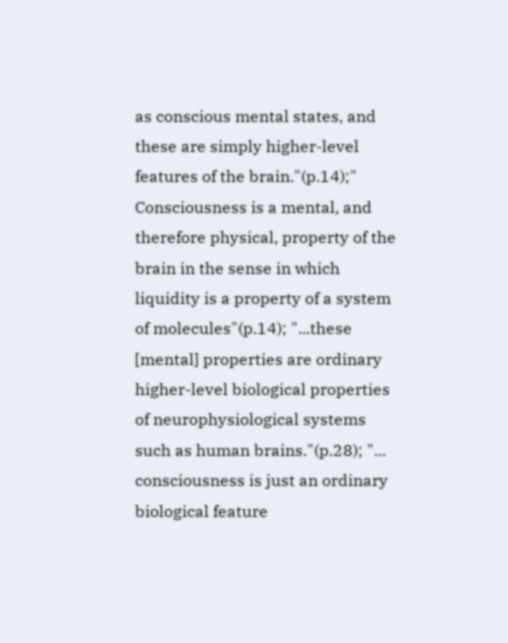as conscious mental states, and these are simply higher-level features of the brain."(p.14);" Consciousness is a mental, and therefore physical, property of the brain in the sense in which liquidity is a property of a system of molecules"(p.14); "...these [mental] properties are ordinary higher-level biological properties of neurophysiological systems such as human brains."(p.28); "... consciousness is just an ordinary biological feature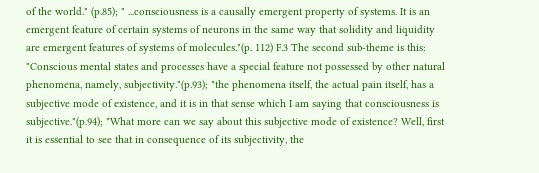of the world." (p.85); " ...consciousness is a causally emergent property of systems. It is an emergent feature of certain systems of neurons in the same way that solidity and liquidity are emergent features of systems of molecules."(p. 112) F.3 The second sub-theme is this: "Conscious mental states and processes have a special feature not possessed by other natural phenomena, namely, subjectivity."(p.93); "the phenomena itself, the actual pain itself, has a subjective mode of existence, and it is in that sense which I am saying that consciousness is subjective."(p.94); "What more can we say about this subjective mode of existence? Well, first it is essential to see that in consequence of its subjectivity, the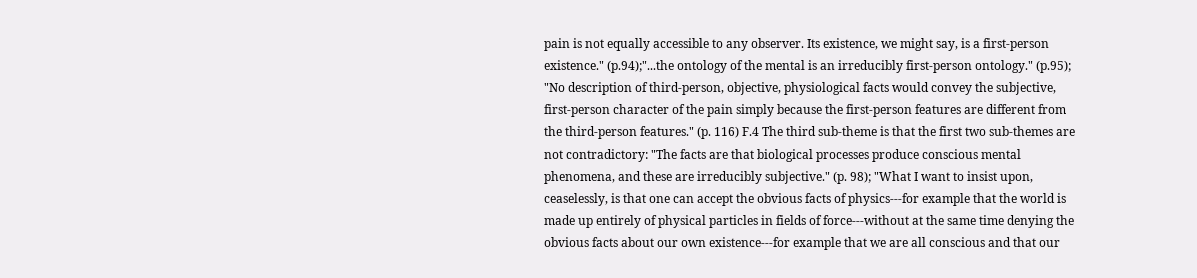pain is not equally accessible to any observer. Its existence, we might say, is a first-person existence." (p.94);"...the ontology of the mental is an irreducibly first-person ontology." (p.95); "No description of third-person, objective, physiological facts would convey the subjective, first-person character of the pain simply because the first-person features are different from the third-person features." (p. 116) F.4 The third sub-theme is that the first two sub-themes are not contradictory: "The facts are that biological processes produce conscious mental phenomena, and these are irreducibly subjective." (p. 98); "What I want to insist upon, ceaselessly, is that one can accept the obvious facts of physics---for example that the world is made up entirely of physical particles in fields of force---without at the same time denying the obvious facts about our own existence---for example that we are all conscious and that our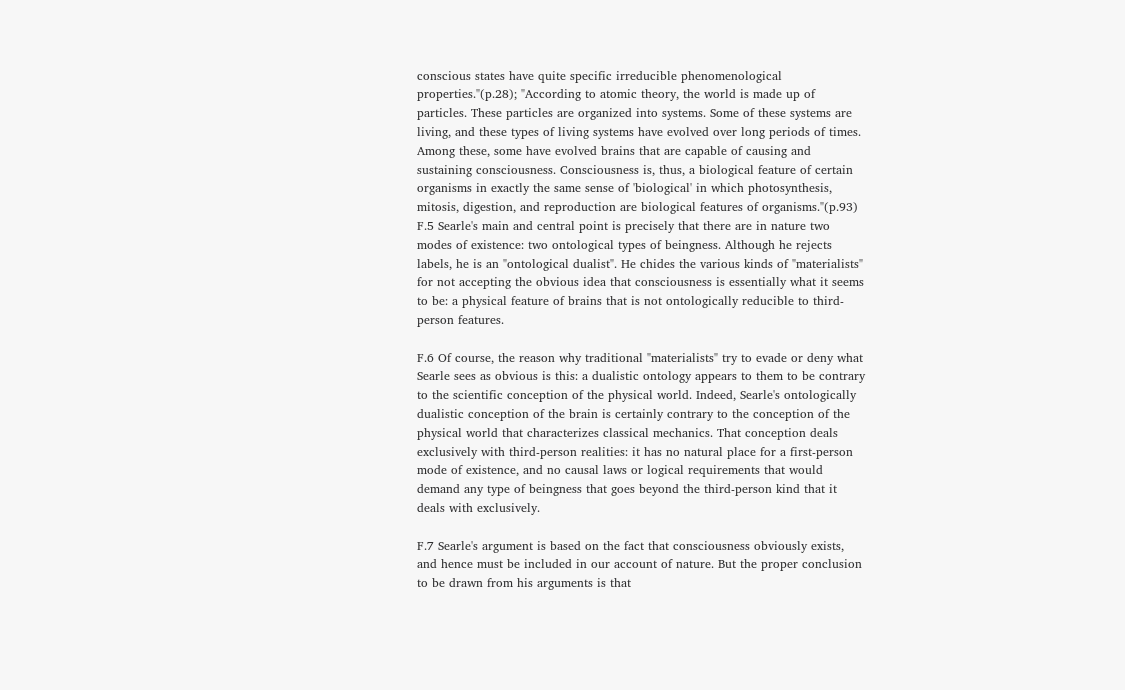conscious states have quite specific irreducible phenomenological properties."(p.28); "According to atomic theory, the world is made up of particles. These particles are organized into systems. Some of these systems are living, and these types of living systems have evolved over long periods of times. Among these, some have evolved brains that are capable of causing and sustaining consciousness. Consciousness is, thus, a biological feature of certain organisms in exactly the same sense of 'biological' in which photosynthesis, mitosis, digestion, and reproduction are biological features of organisms."(p.93) F.5 Searle's main and central point is precisely that there are in nature two modes of existence: two ontological types of beingness. Although he rejects labels, he is an "ontological dualist". He chides the various kinds of "materialists" for not accepting the obvious idea that consciousness is essentially what it seems to be: a physical feature of brains that is not ontologically reducible to third-person features.

F.6 Of course, the reason why traditional "materialists" try to evade or deny what Searle sees as obvious is this: a dualistic ontology appears to them to be contrary to the scientific conception of the physical world. Indeed, Searle's ontologically dualistic conception of the brain is certainly contrary to the conception of the physical world that characterizes classical mechanics. That conception deals exclusively with third-person realities: it has no natural place for a first-person mode of existence, and no causal laws or logical requirements that would demand any type of beingness that goes beyond the third-person kind that it deals with exclusively.

F.7 Searle's argument is based on the fact that consciousness obviously exists, and hence must be included in our account of nature. But the proper conclusion to be drawn from his arguments is that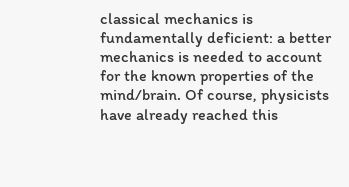classical mechanics is fundamentally deficient: a better mechanics is needed to account for the known properties of the mind/brain. Of course, physicists have already reached this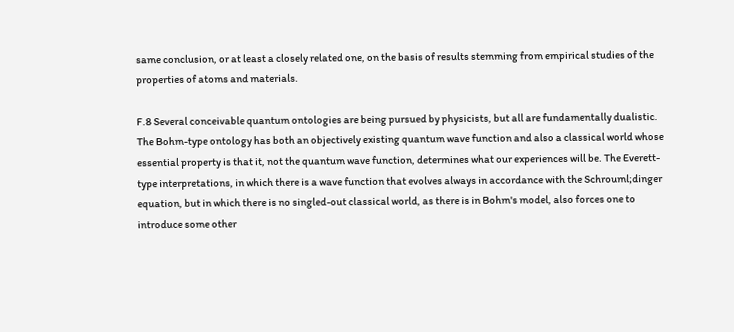same conclusion, or at least a closely related one, on the basis of results stemming from empirical studies of the properties of atoms and materials.

F.8 Several conceivable quantum ontologies are being pursued by physicists, but all are fundamentally dualistic. The Bohm-type ontology has both an objectively existing quantum wave function and also a classical world whose essential property is that it, not the quantum wave function, determines what our experiences will be. The Everett-type interpretations, in which there is a wave function that evolves always in accordance with the Schrouml;dinger equation, but in which there is no singled-out classical world, as there is in Bohm's model, also forces one to introduce some other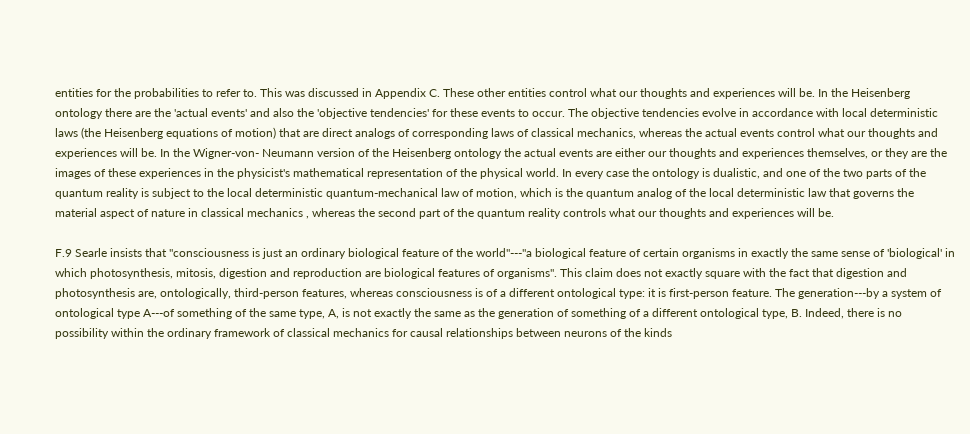entities for the probabilities to refer to. This was discussed in Appendix C. These other entities control what our thoughts and experiences will be. In the Heisenberg ontology there are the 'actual events' and also the 'objective tendencies' for these events to occur. The objective tendencies evolve in accordance with local deterministic laws (the Heisenberg equations of motion) that are direct analogs of corresponding laws of classical mechanics, whereas the actual events control what our thoughts and experiences will be. In the Wigner-von- Neumann version of the Heisenberg ontology the actual events are either our thoughts and experiences themselves, or they are the images of these experiences in the physicist's mathematical representation of the physical world. In every case the ontology is dualistic, and one of the two parts of the quantum reality is subject to the local deterministic quantum-mechanical law of motion, which is the quantum analog of the local deterministic law that governs the material aspect of nature in classical mechanics , whereas the second part of the quantum reality controls what our thoughts and experiences will be.

F.9 Searle insists that "consciousness is just an ordinary biological feature of the world"---"a biological feature of certain organisms in exactly the same sense of 'biological' in which photosynthesis, mitosis, digestion and reproduction are biological features of organisms". This claim does not exactly square with the fact that digestion and photosynthesis are, ontologically, third-person features, whereas consciousness is of a different ontological type: it is first-person feature. The generation---by a system of ontological type A---of something of the same type, A, is not exactly the same as the generation of something of a different ontological type, B. Indeed, there is no possibility within the ordinary framework of classical mechanics for causal relationships between neurons of the kinds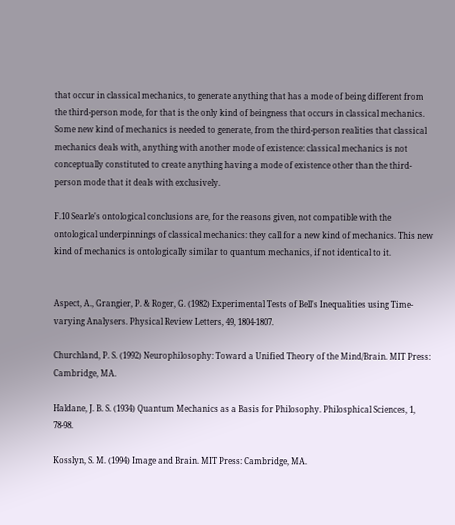that occur in classical mechanics, to generate anything that has a mode of being different from the third-person mode, for that is the only kind of beingness that occurs in classical mechanics. Some new kind of mechanics is needed to generate, from the third-person realities that classical mechanics deals with, anything with another mode of existence: classical mechanics is not conceptually constituted to create anything having a mode of existence other than the third-person mode that it deals with exclusively.

F.10 Searle's ontological conclusions are, for the reasons given, not compatible with the ontological underpinnings of classical mechanics: they call for a new kind of mechanics. This new kind of mechanics is ontologically similar to quantum mechanics, if not identical to it.


Aspect, A., Grangier, P. & Roger, G. (1982) Experimental Tests of Bell's Inequalities using Time-varying Analysers. Physical Review Letters, 49, 1804-1807.

Churchland, P. S. (1992) Neurophilosophy: Toward a Unified Theory of the Mind/Brain. MIT Press: Cambridge, MA.

Haldane, J. B. S. (1934) Quantum Mechanics as a Basis for Philosophy. Philosphical Sciences, 1, 78-98.

Kosslyn, S. M. (1994) Image and Brain. MIT Press: Cambridge, MA.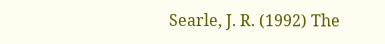Searle, J. R. (1992) The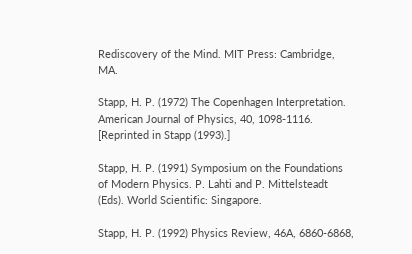Rediscovery of the Mind. MIT Press: Cambridge, MA.

Stapp, H. P. (1972) The Copenhagen Interpretation. American Journal of Physics, 40, 1098-1116. [Reprinted in Stapp (1993).]

Stapp, H. P. (1991) Symposium on the Foundations of Modern Physics. P. Lahti and P. Mittelsteadt (Eds). World Scientific: Singapore.

Stapp, H. P. (1992) Physics Review, 46A, 6860-6868,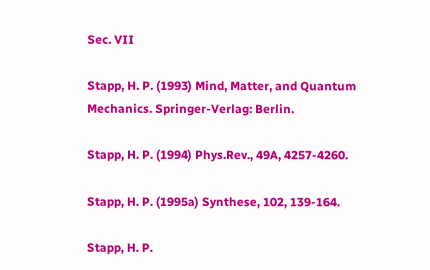Sec. VII

Stapp, H. P. (1993) Mind, Matter, and Quantum Mechanics. Springer-Verlag: Berlin.

Stapp, H. P. (1994) Phys.Rev., 49A, 4257-4260.

Stapp, H. P. (1995a) Synthese, 102, 139-164.

Stapp, H. P.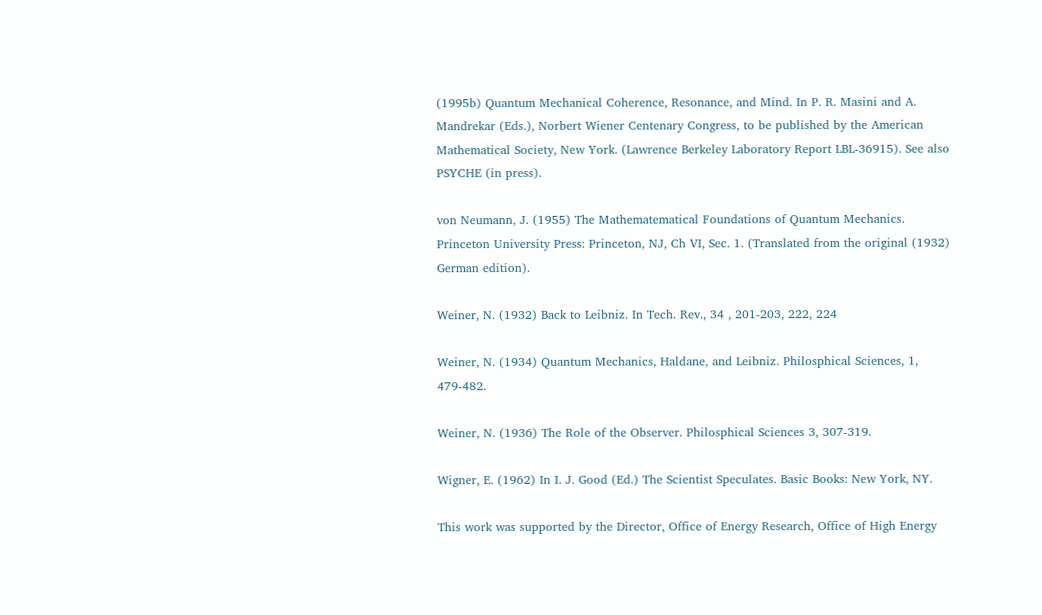(1995b) Quantum Mechanical Coherence, Resonance, and Mind. In P. R. Masini and A. Mandrekar (Eds.), Norbert Wiener Centenary Congress, to be published by the American Mathematical Society, New York. (Lawrence Berkeley Laboratory Report LBL-36915). See also PSYCHE (in press).

von Neumann, J. (1955) The Mathematematical Foundations of Quantum Mechanics. Princeton University Press: Princeton, NJ, Ch VI, Sec. 1. (Translated from the original (1932) German edition).

Weiner, N. (1932) Back to Leibniz. In Tech. Rev., 34 , 201-203, 222, 224

Weiner, N. (1934) Quantum Mechanics, Haldane, and Leibniz. Philosphical Sciences, 1, 479-482.

Weiner, N. (1936) The Role of the Observer. Philosphical Sciences 3, 307-319.

Wigner, E. (1962) In I. J. Good (Ed.) The Scientist Speculates. Basic Books: New York, NY.

This work was supported by the Director, Office of Energy Research, Office of High Energy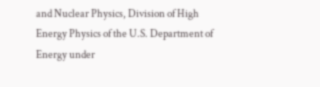and Nuclear Physics, Division of High Energy Physics of the U.S. Department of Energy under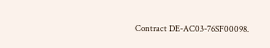Contract DE-AC03-76SF00098.